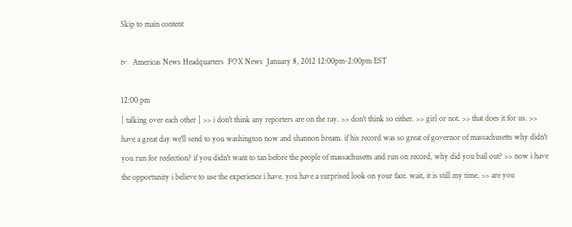Skip to main content

tv   Americas News Headquarters  FOX News  January 8, 2012 12:00pm-2:00pm EST

12:00 pm
[ talking over each other ] >> i don't think any reporters are on the ray. >> don't think so either. >> girl or not. >> that does it for us. >> have a great day we'll send to you washington now and shannon bream. if his record was so great of governor of massachusetts why didn't you run for reelection? if you didn't want to tan before the people of massachusetts and run on record, why did you bail out? >> now i have the opportunity i believe to use the experience i have. you have a surprised look on your face. wait, it is still my time. >> are you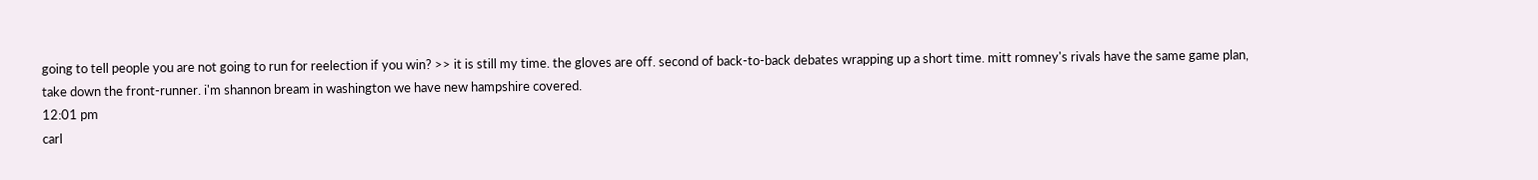going to tell people you are not going to run for reelection if you win? >> it is still my time. the gloves are off. second of back-to-back debates wrapping up a short time. mitt romney's rivals have the same game plan, take down the front-runner. i'm shannon bream in washington we have new hampshire covered.
12:01 pm
carl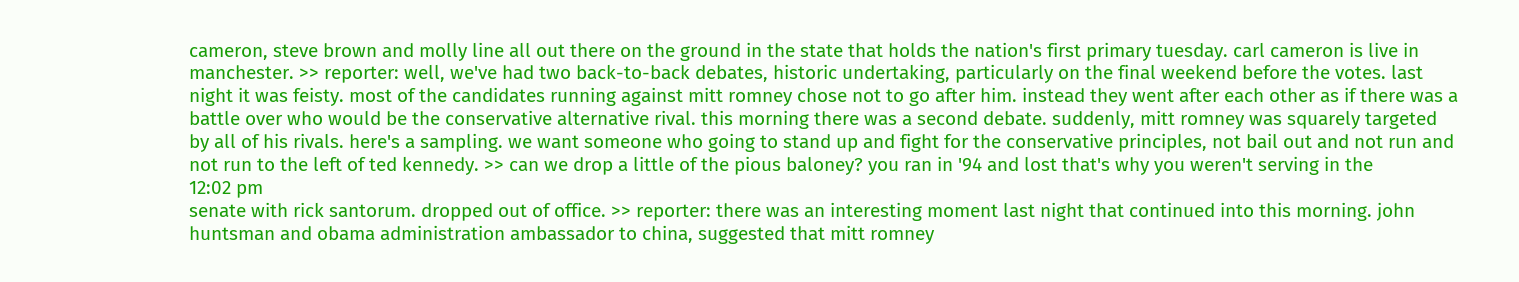cameron, steve brown and molly line all out there on the ground in the state that holds the nation's first primary tuesday. carl cameron is live in manchester. >> reporter: well, we've had two back-to-back debates, historic undertaking, particularly on the final weekend before the votes. last night it was feisty. most of the candidates running against mitt romney chose not to go after him. instead they went after each other as if there was a battle over who would be the conservative alternative rival. this morning there was a second debate. suddenly, mitt romney was squarely targeted by all of his rivals. here's a sampling. we want someone who going to stand up and fight for the conservative principles, not bail out and not run and not run to the left of ted kennedy. >> can we drop a little of the pious baloney? you ran in '94 and lost that's why you weren't serving in the
12:02 pm
senate with rick santorum. dropped out of office. >> reporter: there was an interesting moment last night that continued into this morning. john huntsman and obama administration ambassador to china, suggested that mitt romney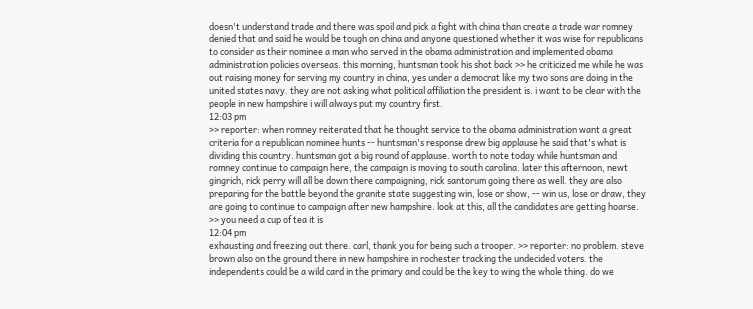doesn't understand trade and there was spoil and pick a fight with china than create a trade war romney denied that and said he would be tough on china and anyone questioned whether it was wise for republicans to consider as their nominee a man who served in the obama administration and implemented obama administration policies overseas. this morning, huntsman took his shot back >> he criticized me while he was out raising money for serving my country in china, yes under a democrat like my two sons are doing in the united states navy. they are not asking what political affiliation the president is. i want to be clear with the people in new hampshire i will always put my country first.
12:03 pm
>> reporter: when romney reiterated that he thought service to the obama administration want a great criteria for a republican nominee hunts -- huntsman's response drew big applause he said that's what is dividing this country. huntsman got a big round of applause. worth to note today while huntsman and romney continue to campaign here, the campaign is moving to south carolina. later this afternoon, newt gingrich, rick perry will all be down there campaigning, rick santorum going there as well. they are also preparing for the battle beyond the granite state suggesting win, lose or show, -- win us, lose or draw, they are going to continue to campaign after new hampshire. look at this, all the candidates are getting hoarse. >> you need a cup of tea it is
12:04 pm
exhausting and freezing out there. carl, thank you for being such a trooper. >> reporter: no problem. steve brown also on the ground there in new hampshire in rochester tracking the undecided voters. the independents could be a wild card in the primary and could be the key to wing the whole thing. do we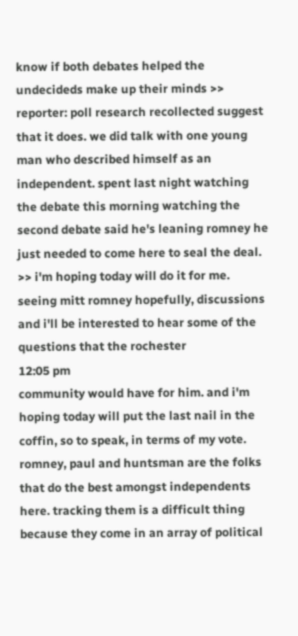know if both debates helped the undecideds make up their minds >> reporter: poll research recollected suggest that it does. we did talk with one young man who described himself as an independent. spent last night watching the debate this morning watching the second debate said he's leaning romney he just needed to come here to seal the deal. >> i'm hoping today will do it for me. seeing mitt romney hopefully, discussions and i'll be interested to hear some of the questions that the rochester
12:05 pm
community would have for him. and i'm hoping today will put the last nail in the coffin, so to speak, in terms of my vote. romney, paul and huntsman are the folks that do the best amongst independents here. tracking them is a difficult thing because they come in an array of political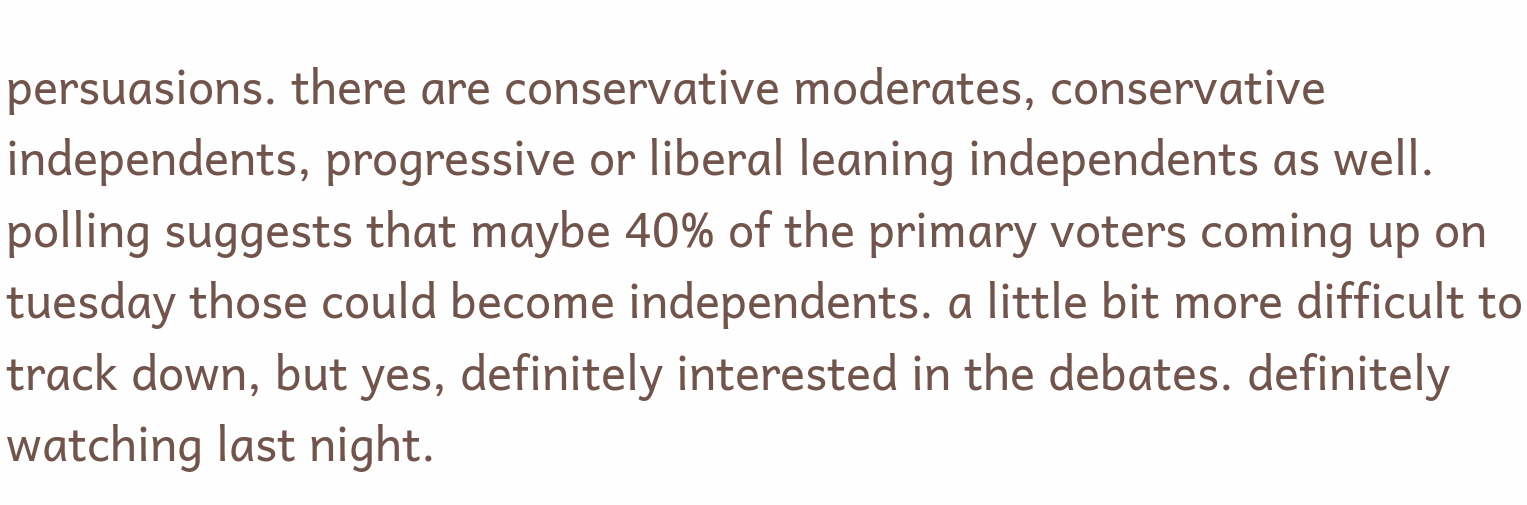persuasions. there are conservative moderates, conservative independents, progressive or liberal leaning independents as well. polling suggests that maybe 40% of the primary voters coming up on tuesday those could become independents. a little bit more difficult to track down, but yes, definitely interested in the debates. definitely watching last night.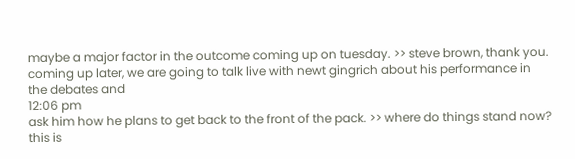maybe a major factor in the outcome coming up on tuesday. >> steve brown, thank you. coming up later, we are going to talk live with newt gingrich about his performance in the debates and
12:06 pm
ask him how he plans to get back to the front of the pack. >> where do things stand now? this is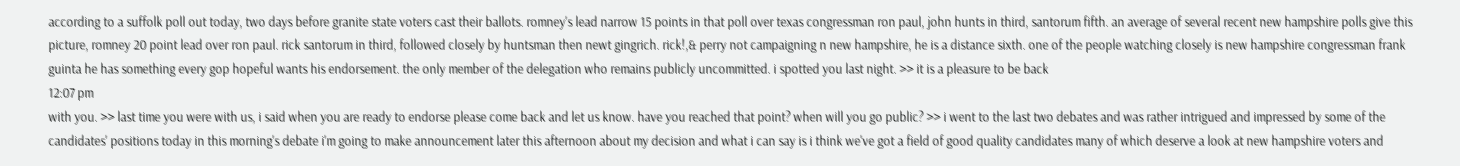according to a suffolk poll out today, two days before granite state voters cast their ballots. romney's lead narrow 15 points in that poll over texas congressman ron paul, john hunts in third, santorum fifth. an average of several recent new hampshire polls give this picture, romney 20 point lead over ron paul. rick santorum in third, followed closely by huntsman then newt gingrich. rick!,& perry not campaigning n new hampshire, he is a distance sixth. one of the people watching closely is new hampshire congressman frank guinta he has something every gop hopeful wants his endorsement. the only member of the delegation who remains publicly uncommitted. i spotted you last night. >> it is a pleasure to be back
12:07 pm
with you. >> last time you were with us, i said when you are ready to endorse please come back and let us know. have you reached that point? when will you go public? >> i went to the last two debates and was rather intrigued and impressed by some of the candidates' positions today in this morning's debate i'm going to make announcement later this afternoon about my decision and what i can say is i think we've got a field of good quality candidates many of which deserve a look at new hampshire voters and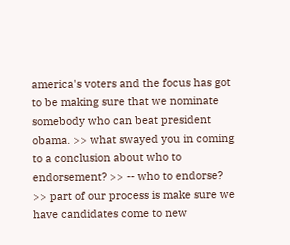america's voters and the focus has got to be making sure that we nominate somebody who can beat president obama. >> what swayed you in coming to a conclusion about who to endorsement? >> -- who to endorse? >> part of our process is make sure we have candidates come to new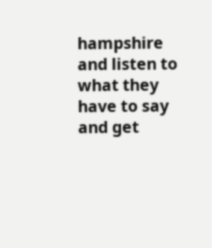hampshire and listen to what they have to say and get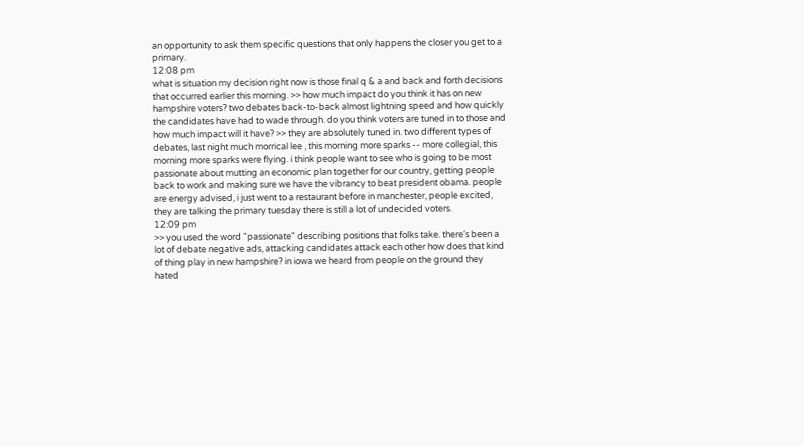an opportunity to ask them specific questions that only happens the closer you get to a primary.
12:08 pm
what is situation my decision right now is those final q & a and back and forth decisions that occurred earlier this morning. >> how much impact do you think it has on new hampshire voters? two debates back-to-back almost lightning speed and how quickly the candidates have had to wade through. do you think voters are tuned in to those and how much impact will it have? >> they are absolutely tuned in. two different types of debates, last night much morrical lee , this morning more sparks -- more collegial, this morning more sparks were flying. i think people want to see who is going to be most passionate about mutting an economic plan together for our country, getting people back to work and making sure we have the vibrancy to beat president obama. people are energy advised, i just went to a restaurant before in manchester, people excited, they are talking the primary tuesday there is still a lot of undecided voters.
12:09 pm
>> you used the word "passionate" describing positions that folks take. there's been a lot of debate negative ads, attacking candidates attack each other how does that kind of thing play in new hampshire? in iowa we heard from people on the ground they hated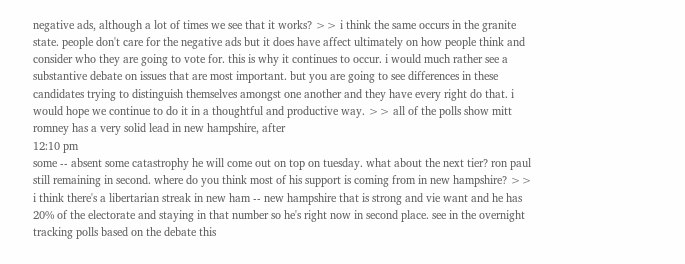negative ads, although a lot of times we see that it works? >> i think the same occurs in the granite state. people don't care for the negative ads but it does have affect ultimately on how people think and consider who they are going to vote for. this is why it continues to occur. i would much rather see a substantive debate on issues that are most important. but you are going to see differences in these candidates trying to distinguish themselves amongst one another and they have every right do that. i would hope we continue to do it in a thoughtful and productive way. >> all of the polls show mitt romney has a very solid lead in new hampshire, after
12:10 pm
some -- absent some catastrophy he will come out on top on tuesday. what about the next tier? ron paul still remaining in second. where do you think most of his support is coming from in new hampshire? >> i think there's a libertarian streak in new ham -- new hampshire that is strong and vie want and he has 20% of the electorate and staying in that number so he's right now in second place. see in the overnight tracking polls based on the debate this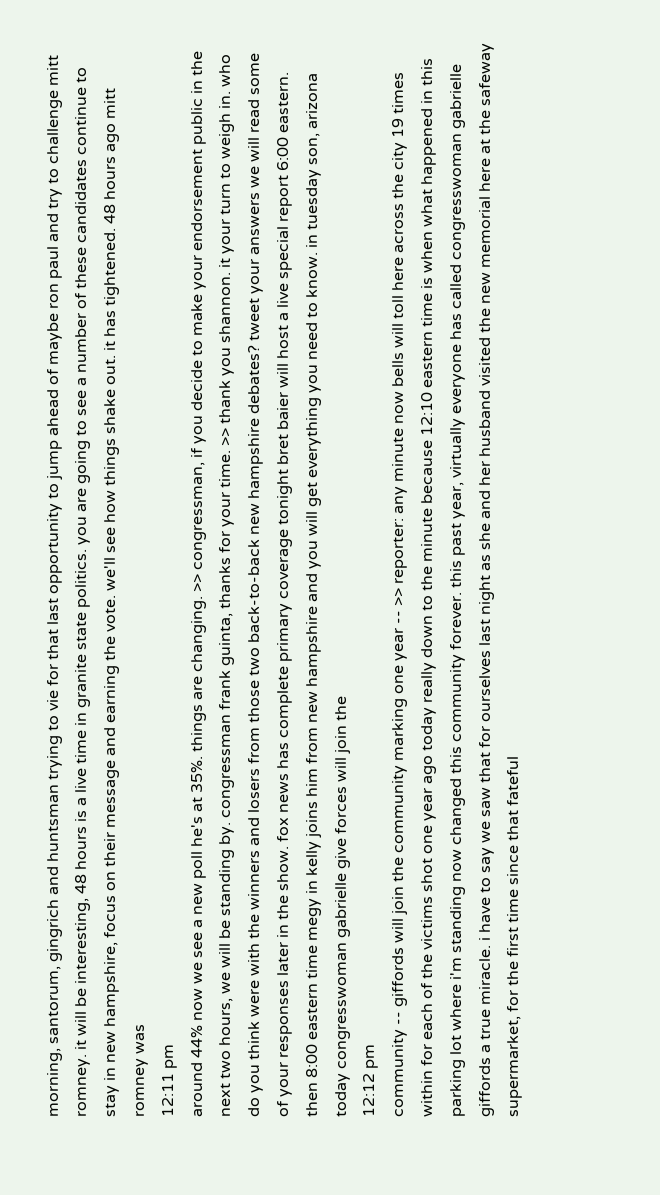morning, santorum, gingrich and huntsman trying to vie for that last opportunity to jump ahead of maybe ron paul and try to challenge mitt romney. it will be interesting, 48 hours is a live time in granite state politics. you are going to see a number of these candidates continue to stay in new hampshire, focus on their message and earning the vote. we'll see how things shake out. it has tightened. 48 hours ago mitt romney was
12:11 pm
around 44% now we see a new poll he's at 35%. things are changing. >> congressman, if you decide to make your endorsement public in the next two hours, we will be standing by. congressman frank guinta, thanks for your time. >> thank you shannon. it your turn to weigh in. who do you think were with the winners and losers from those two back-to-back new hampshire debates? tweet your answers we will read some of your responses later in the show. fox news has complete primary coverage tonight bret baier will host a live special report 6:00 eastern. then 8:00 eastern time megy in kelly joins him from new hampshire and you will get everything you need to know. in tuesday son, arizona today congresswoman gabrielle give forces will join the
12:12 pm
community -- giffords will join the community marking one year -- >> reporter: any minute now bells will toll here across the city 19 times within for each of the victims shot one year ago today really down to the minute because 12:10 eastern time is when what happened in this parking lot where i'm standing now changed this community forever. this past year, virtually everyone has called congresswoman gabrielle giffords a true miracle. i have to say we saw that for ourselves last night as she and her husband visited the new memorial here at the safeway supermarket, for the first time since that fateful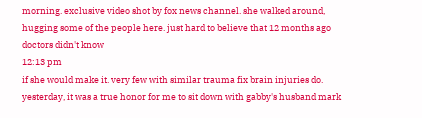morning. exclusive video shot by fox news channel. she walked around, hugging some of the people here. just hard to believe that 12 months ago doctors didn't know
12:13 pm
if she would make it. very few with similar trauma fix brain injuries do. yesterday, it was a true honor for me to sit down with gabby's husband mark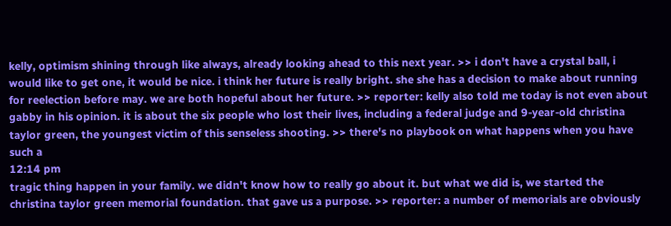kelly, optimism shining through like always, already looking ahead to this next year. >> i don't have a crystal ball, i would like to get one, it would be nice. i think her future is really bright. she she has a decision to make about running for reelection before may. we are both hopeful about her future. >> reporter: kelly also told me today is not even about gabby in his opinion. it is about the six people who lost their lives, including a federal judge and 9-year-old christina taylor green, the youngest victim of this senseless shooting. >> there's no playbook on what happens when you have such a
12:14 pm
tragic thing happen in your family. we didn't know how to really go about it. but what we did is, we started the christina taylor green memorial foundation. that gave us a purpose. >> reporter: a number of memorials are obviously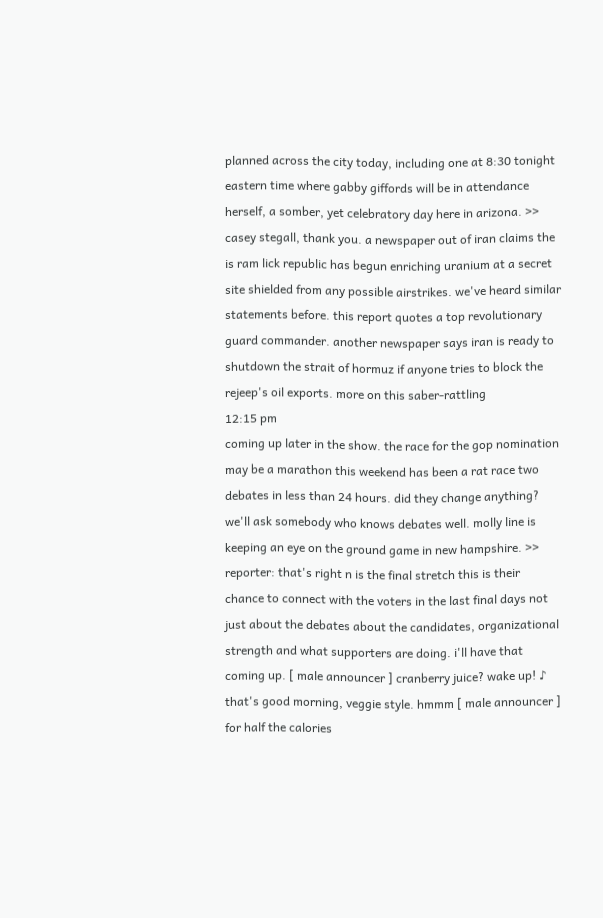planned across the city today, including one at 8:30 tonight eastern time where gabby giffords will be in attendance herself, a somber, yet celebratory day here in arizona. >> casey stegall, thank you. a newspaper out of iran claims the is ram lick republic has begun enriching uranium at a secret site shielded from any possible airstrikes. we've heard similar statements before. this report quotes a top revolutionary guard commander. another newspaper says iran is ready to shutdown the strait of hormuz if anyone tries to block the rejeep's oil exports. more on this saber-rattling
12:15 pm
coming up later in the show. the race for the gop nomination may be a marathon this weekend has been a rat race two debates in less than 24 hours. did they change anything? we'll ask somebody who knows debates well. molly line is keeping an eye on the ground game in new hampshire. >> reporter: that's right n is the final stretch this is their chance to connect with the voters in the last final days not just about the debates about the candidates, organizational strength and what supporters are doing. i'll have that coming up. [ male announcer ] cranberry juice? wake up! ♪ that's good morning, veggie style. hmmm [ male announcer ] for half the calories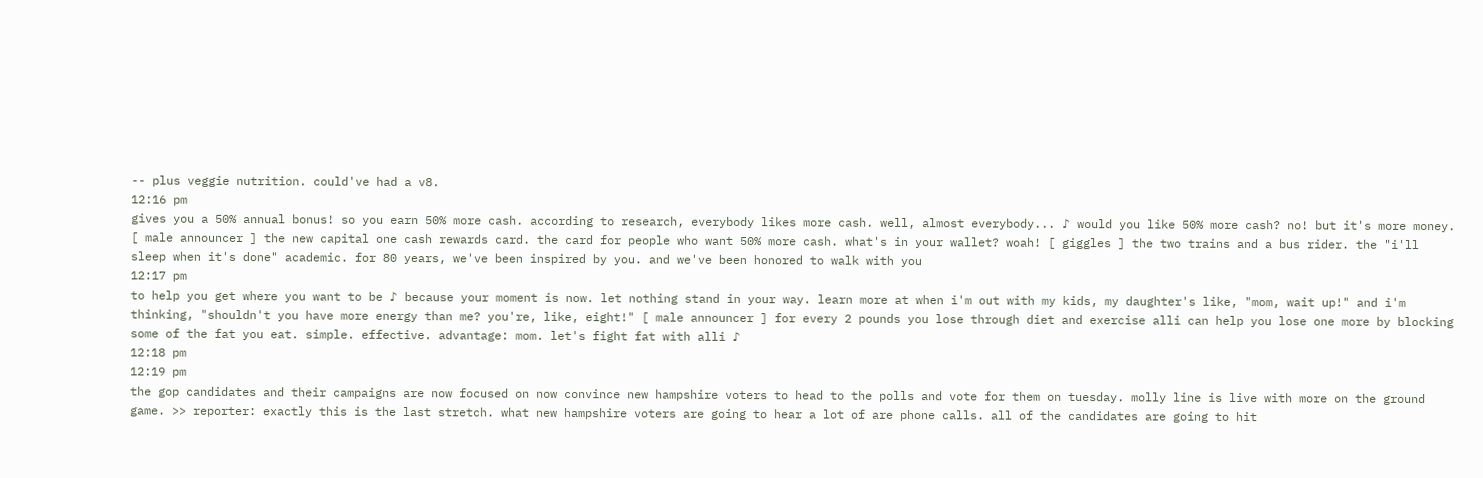-- plus veggie nutrition. could've had a v8.
12:16 pm
gives you a 50% annual bonus! so you earn 50% more cash. according to research, everybody likes more cash. well, almost everybody... ♪ would you like 50% more cash? no! but it's more money. [ male announcer ] the new capital one cash rewards card. the card for people who want 50% more cash. what's in your wallet? woah! [ giggles ] the two trains and a bus rider. the "i'll sleep when it's done" academic. for 80 years, we've been inspired by you. and we've been honored to walk with you
12:17 pm
to help you get where you want to be ♪ because your moment is now. let nothing stand in your way. learn more at when i'm out with my kids, my daughter's like, "mom, wait up!" and i'm thinking, "shouldn't you have more energy than me? you're, like, eight!" [ male announcer ] for every 2 pounds you lose through diet and exercise alli can help you lose one more by blocking some of the fat you eat. simple. effective. advantage: mom. let's fight fat with alli ♪
12:18 pm
12:19 pm
the gop candidates and their campaigns are now focused on now convince new hampshire voters to head to the polls and vote for them on tuesday. molly line is live with more on the ground game. >> reporter: exactly this is the last stretch. what new hampshire voters are going to hear a lot of are phone calls. all of the candidates are going to hit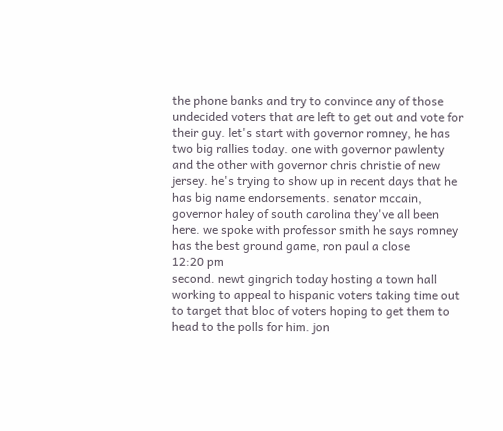the phone banks and try to convince any of those undecided voters that are left to get out and vote for their guy. let's start with governor romney, he has two big rallies today. one with governor pawlenty and the other with governor chris christie of new jersey. he's trying to show up in recent days that he has big name endorsements. senator mccain, governor haley of south carolina they've all been here. we spoke with professor smith he says romney has the best ground game, ron paul a close
12:20 pm
second. newt gingrich today hosting a town hall working to appeal to hispanic voters taking time out to target that bloc of voters hoping to get them to head to the polls for him. jon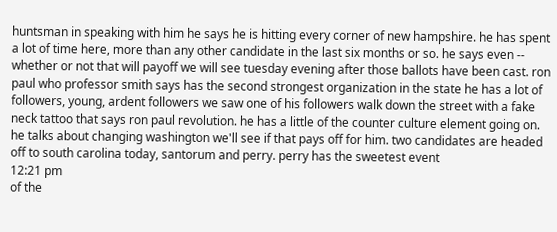huntsman in speaking with him he says he is hitting every corner of new hampshire. he has spent a lot of time here, more than any other candidate in the last six months or so. he says even -- whether or not that will payoff we will see tuesday evening after those ballots have been cast. ron paul who professor smith says has the second strongest organization in the state he has a lot of followers, young, ardent followers we saw one of his followers walk down the street with a fake neck tattoo that says ron paul revolution. he has a little of the counter culture element going on. he talks about changing washington we'll see if that pays off for him. two candidates are headed off to south carolina today, santorum and perry. perry has the sweetest event
12:21 pm
of the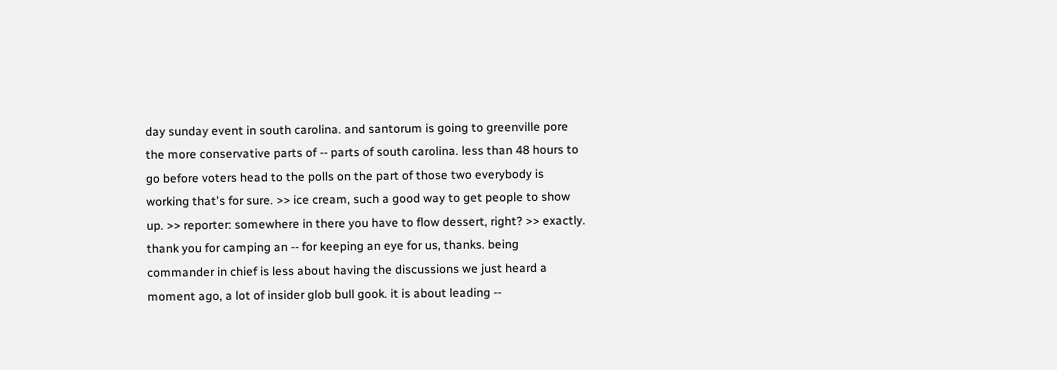day sunday event in south carolina. and santorum is going to greenville pore the more conservative parts of -- parts of south carolina. less than 48 hours to go before voters head to the polls on the part of those two everybody is working that's for sure. >> ice cream, such a good way to get people to show up. >> reporter: somewhere in there you have to flow dessert, right? >> exactly. thank you for camping an -- for keeping an eye for us, thanks. being commander in chief is less about having the discussions we just heard a moment ago, a lot of insider glob bull gook. it is about leading --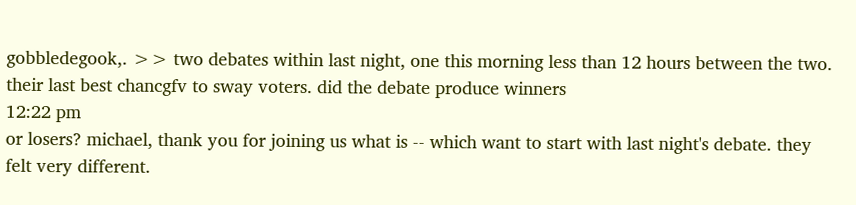gobbledegook,. >> two debates within last night, one this morning less than 12 hours between the two. their last best chancgfv to sway voters. did the debate produce winners
12:22 pm
or losers? michael, thank you for joining us what is -- which want to start with last night's debate. they felt very different.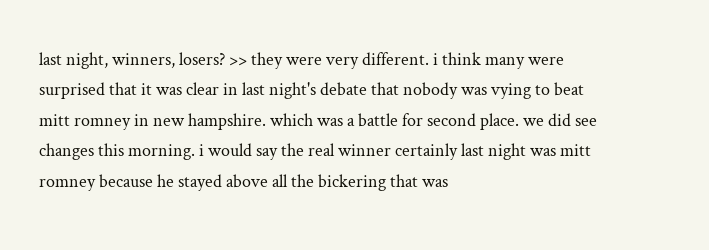last night, winners, losers? >> they were very different. i think many were surprised that it was clear in last night's debate that nobody was vying to beat mitt romney in new hampshire. which was a battle for second place. we did see changes this morning. i would say the real winner certainly last night was mitt romney because he stayed above all the bickering that was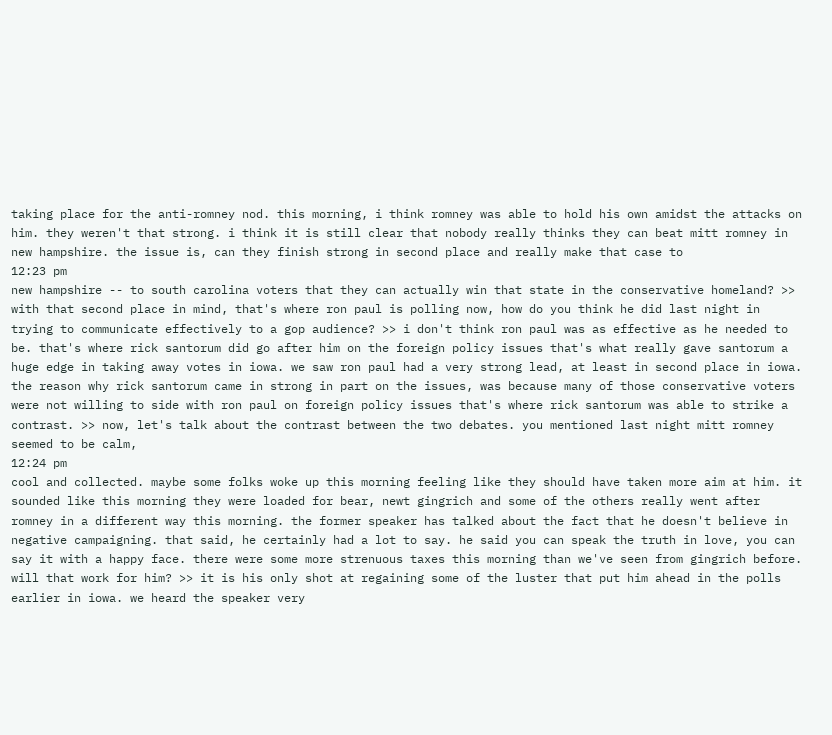taking place for the anti-romney nod. this morning, i think romney was able to hold his own amidst the attacks on him. they weren't that strong. i think it is still clear that nobody really thinks they can beat mitt romney in new hampshire. the issue is, can they finish strong in second place and really make that case to
12:23 pm
new hampshire -- to south carolina voters that they can actually win that state in the conservative homeland? >> with that second place in mind, that's where ron paul is polling now, how do you think he did last night in trying to communicate effectively to a gop audience? >> i don't think ron paul was as effective as he needed to be. that's where rick santorum did go after him on the foreign policy issues that's what really gave santorum a huge edge in taking away votes in iowa. we saw ron paul had a very strong lead, at least in second place in iowa. the reason why rick santorum came in strong in part on the issues, was because many of those conservative voters were not willing to side with ron paul on foreign policy issues that's where rick santorum was able to strike a contrast. >> now, let's talk about the contrast between the two debates. you mentioned last night mitt romney seemed to be calm,
12:24 pm
cool and collected. maybe some folks woke up this morning feeling like they should have taken more aim at him. it sounded like this morning they were loaded for bear, newt gingrich and some of the others really went after romney in a different way this morning. the former speaker has talked about the fact that he doesn't believe in negative campaigning. that said, he certainly had a lot to say. he said you can speak the truth in love, you can say it with a happy face. there were some more strenuous taxes this morning than we've seen from gingrich before. will that work for him? >> it is his only shot at regaining some of the luster that put him ahead in the polls earlier in iowa. we heard the speaker very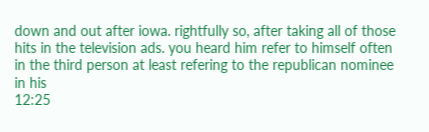down and out after iowa. rightfully so, after taking all of those hits in the television ads. you heard him refer to himself often in the third person at least refering to the republican nominee in his
12:25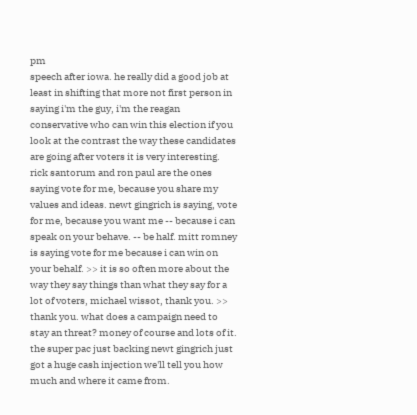pm
speech after iowa. he really did a good job at least in shifting that more not first person in saying i'm the guy, i'm the reagan conservative who can win this election if you look at the contrast the way these candidates are going after voters it is very interesting. rick santorum and ron paul are the ones saying vote for me, because you share my values and ideas. newt gingrich is saying, vote for me, because you want me -- because i can speak on your behave. -- be half. mitt romney is saying vote for me because i can win on your behalf. >> it is so often more about the way they say things than what they say for a lot of voters, michael wissot, thank you. >> thank you. what does a campaign need to stay an threat? money of course and lots of it. the super pac just backing newt gingrich just got a huge cash injection we'll tell you how much and where it came from.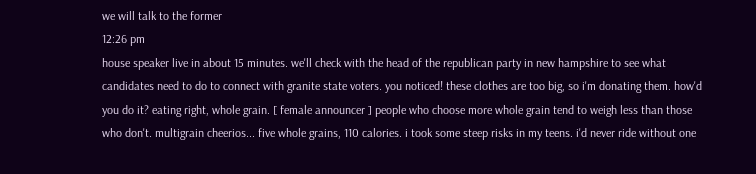we will talk to the former
12:26 pm
house speaker live in about 15 minutes. we'll check with the head of the republican party in new hampshire to see what candidates need to do to connect with granite state voters. you noticed! these clothes are too big, so i'm donating them. how'd you do it? eating right, whole grain. [ female announcer ] people who choose more whole grain tend to weigh less than those who don't. multigrain cheerios... five whole grains, 110 calories. i took some steep risks in my teens. i'd never ride without one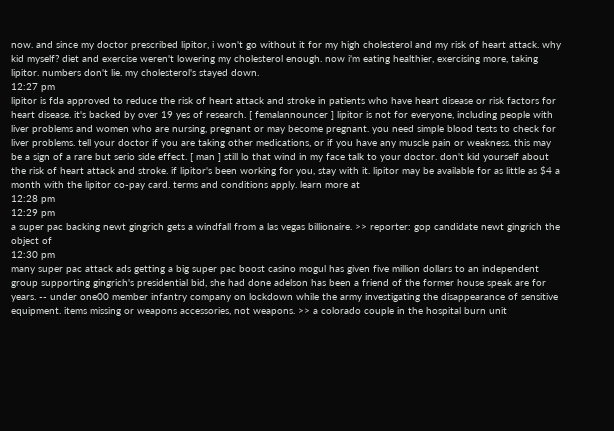now. and since my doctor prescribed lipitor, i won't go without it for my high cholesterol and my risk of heart attack. why kid myself? diet and exercise weren't lowering my cholesterol enough. now i'm eating healthier, exercising more, taking lipitor. numbers don't lie. my cholesterol's stayed down.
12:27 pm
lipitor is fda approved to reduce the risk of heart attack and stroke in patients who have heart disease or risk factors for heart disease. it's backed by over 19 yes of research. [ femalannouncer ] lipitor is not for everyone, including people with liver problems and women who are nursing, pregnant or may become pregnant. you need simple blood tests to check for liver problems. tell your doctor if you are taking other medications, or if you have any muscle pain or weakness. this may be a sign of a rare but serio side effect. [ man ] still lo that wind in my face talk to your doctor. don't kid yourself about the risk of heart attack and stroke. if lipitor's been working for you, stay with it. lipitor may be available for as little as $4 a month with the lipitor co-pay card. terms and conditions apply. learn more at
12:28 pm
12:29 pm
a super pac backing newt gingrich gets a windfall from a las vegas billionaire. >> reporter: gop candidate newt gingrich the object of
12:30 pm
many super pac attack ads getting a big super pac boost casino mogul has given five million dollars to an independent group supporting gingrich's presidential bid, she had done adelson has been a friend of the former house speak are for years. -- under one00 member infantry company on lockdown while the army investigating the disappearance of sensitive equipment. items missing or weapons accessories, not weapons. >> a colorado couple in the hospital burn unit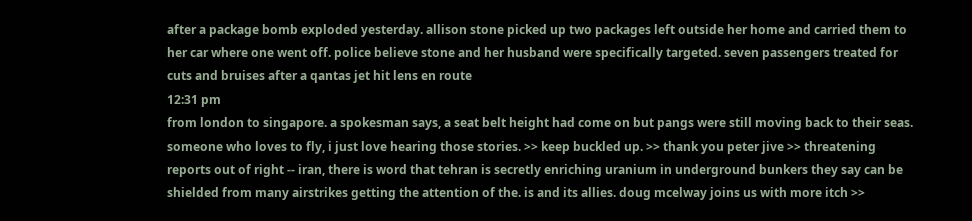after a package bomb exploded yesterday. allison stone picked up two packages left outside her home and carried them to her car where one went off. police believe stone and her husband were specifically targeted. seven passengers treated for cuts and bruises after a qantas jet hit lens en route
12:31 pm
from london to singapore. a spokesman says, a seat belt height had come on but pangs were still moving back to their seas. someone who loves to fly, i just love hearing those stories. >> keep buckled up. >> thank you peter jive >> threatening reports out of right -- iran, there is word that tehran is secretly enriching uranium in underground bunkers they say can be shielded from many airstrikes getting the attention of the. is and its allies. doug mcelway joins us with more itch >>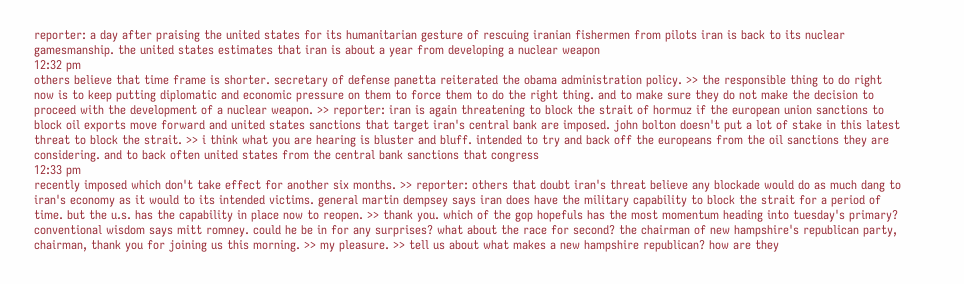reporter: a day after praising the united states for its humanitarian gesture of rescuing iranian fishermen from pilots iran is back to its nuclear gamesmanship. the united states estimates that iran is about a year from developing a nuclear weapon
12:32 pm
others believe that time frame is shorter. secretary of defense panetta reiterated the obama administration policy. >> the responsible thing to do right now is to keep putting diplomatic and economic pressure on them to force them to do the right thing. and to make sure they do not make the decision to proceed with the development of a nuclear weapon. >> reporter: iran is again threatening to block the strait of hormuz if the european union sanctions to block oil exports move forward and united states sanctions that target iran's central bank are imposed. john bolton doesn't put a lot of stake in this latest threat to block the strait. >> i think what you are hearing is bluster and bluff. intended to try and back off the europeans from the oil sanctions they are considering. and to back often united states from the central bank sanctions that congress
12:33 pm
recently imposed which don't take effect for another six months. >> reporter: others that doubt iran's threat believe any blockade would do as much dang to iran's economy as it would to its intended victims. general martin dempsey says iran does have the military capability to block the strait for a period of time. but the u.s. has the capability in place now to reopen. >> thank you. which of the gop hopefuls has the most momentum heading into tuesday's primary? conventional wisdom says mitt romney. could he be in for any surprises? what about the race for second? the chairman of new hampshire's republican party, chairman, thank you for joining us this morning. >> my pleasure. >> tell us about what makes a new hampshire republican? how are they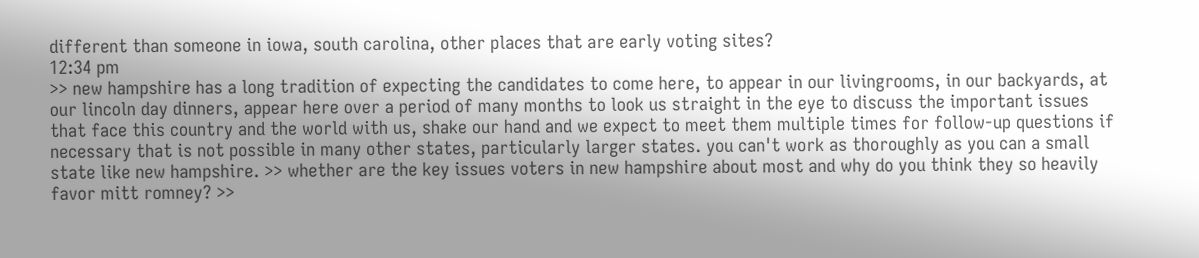different than someone in iowa, south carolina, other places that are early voting sites?
12:34 pm
>> new hampshire has a long tradition of expecting the candidates to come here, to appear in our livingrooms, in our backyards, at our lincoln day dinners, appear here over a period of many months to look us straight in the eye to discuss the important issues that face this country and the world with us, shake our hand and we expect to meet them multiple times for follow-up questions if necessary that is not possible in many other states, particularly larger states. you can't work as thoroughly as you can a small state like new hampshire. >> whether are the key issues voters in new hampshire about most and why do you think they so heavily favor mitt romney? >>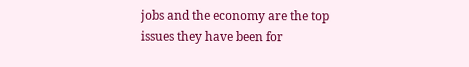jobs and the economy are the top issues they have been for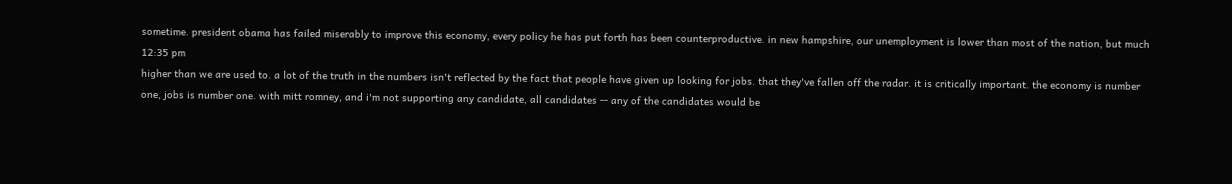sometime. president obama has failed miserably to improve this economy, every policy he has put forth has been counterproductive. in new hampshire, our unemployment is lower than most of the nation, but much
12:35 pm
higher than we are used to. a lot of the truth in the numbers isn't reflected by the fact that people have given up looking for jobs. that they've fallen off the radar. it is critically important. the economy is number one, jobs is number one. with mitt romney, and i'm not supporting any candidate, all candidates -- any of the candidates would be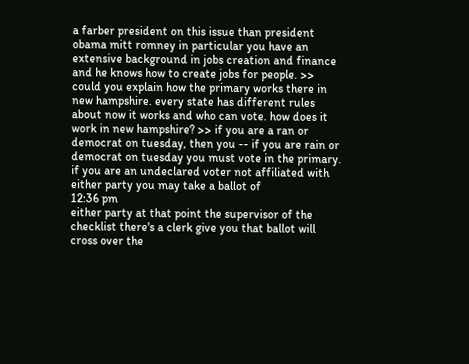a farber president on this issue than president obama mitt romney in particular you have an extensive background in jobs creation and finance and he knows how to create jobs for people. >> could you explain how the primary works there in new hampshire. every state has different rules about now it works and who can vote. how does it work in new hampshire? >> if you are a ran or democrat on tuesday, then you -- if you are rain or democrat on tuesday you must vote in the primary. if you are an undeclared voter not affiliated with either party you may take a ballot of
12:36 pm
either party at that point the supervisor of the checklist there's a clerk give you that ballot will cross over the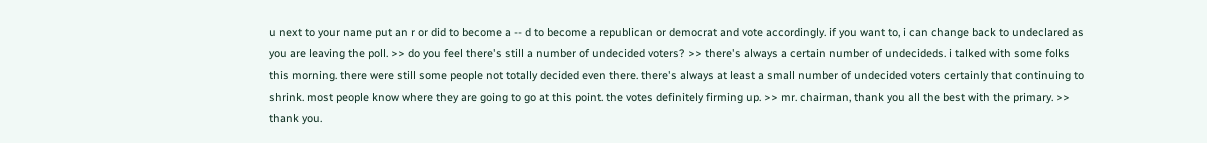u next to your name put an r or did to become a -- d to become a republican or democrat and vote accordingly. if you want to, i can change back to undeclared as you are leaving the poll. >> do you feel there's still a number of undecided voters? >> there's always a certain number of undecideds. i talked with some folks this morning. there were still some people not totally decided even there. there's always at least a small number of undecided voters certainly that continuing to shrink. most people know where they are going to go at this point. the votes definitely firming up. >> mr. chairman, thank you all the best with the primary. >> thank you.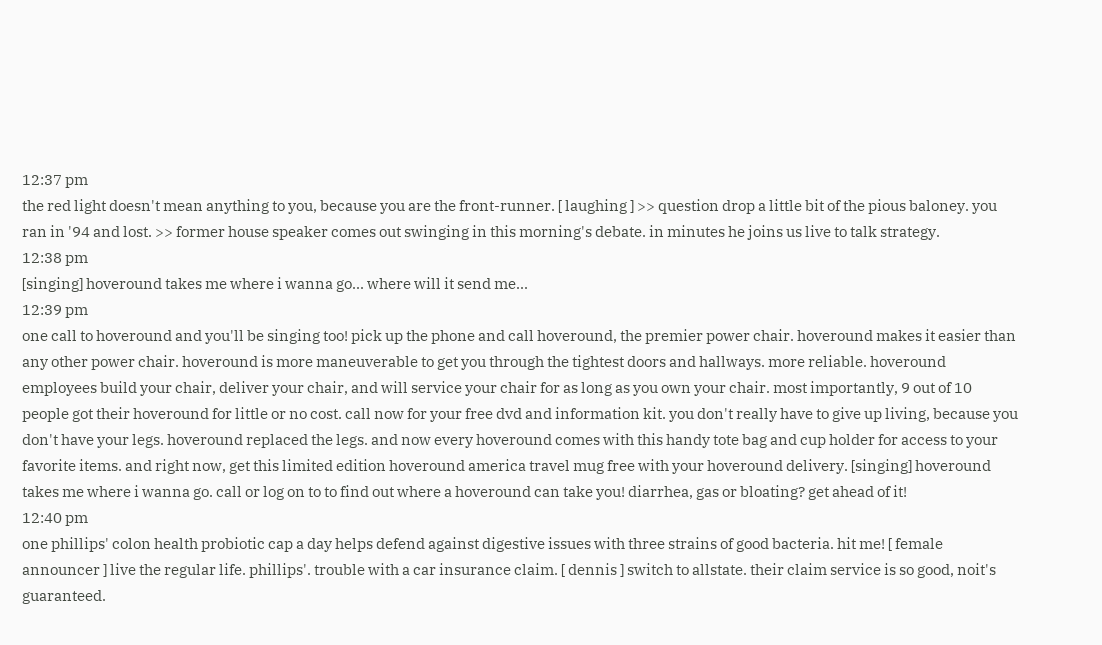12:37 pm
the red light doesn't mean anything to you, because you are the front-runner. [ laughing ] >> question drop a little bit of the pious baloney. you ran in '94 and lost. >> former house speaker comes out swinging in this morning's debate. in minutes he joins us live to talk strategy.
12:38 pm
[singing] hoveround takes me where i wanna go... where will it send me...
12:39 pm
one call to hoveround and you'll be singing too! pick up the phone and call hoveround, the premier power chair. hoveround makes it easier than any other power chair. hoveround is more maneuverable to get you through the tightest doors and hallways. more reliable. hoveround employees build your chair, deliver your chair, and will service your chair for as long as you own your chair. most importantly, 9 out of 10 people got their hoveround for little or no cost. call now for your free dvd and information kit. you don't really have to give up living, because you don't have your legs. hoveround replaced the legs. and now every hoveround comes with this handy tote bag and cup holder for access to your favorite items. and right now, get this limited edition hoveround america travel mug free with your hoveround delivery. [singing] hoveround takes me where i wanna go. call or log on to to find out where a hoveround can take you! diarrhea, gas or bloating? get ahead of it!
12:40 pm
one phillips' colon health probiotic cap a day helps defend against digestive issues with three strains of good bacteria. hit me! [ female announcer ] live the regular life. phillips'. trouble with a car insurance claim. [ dennis ] switch to allstate. their claim service is so good, noit's guaranteed.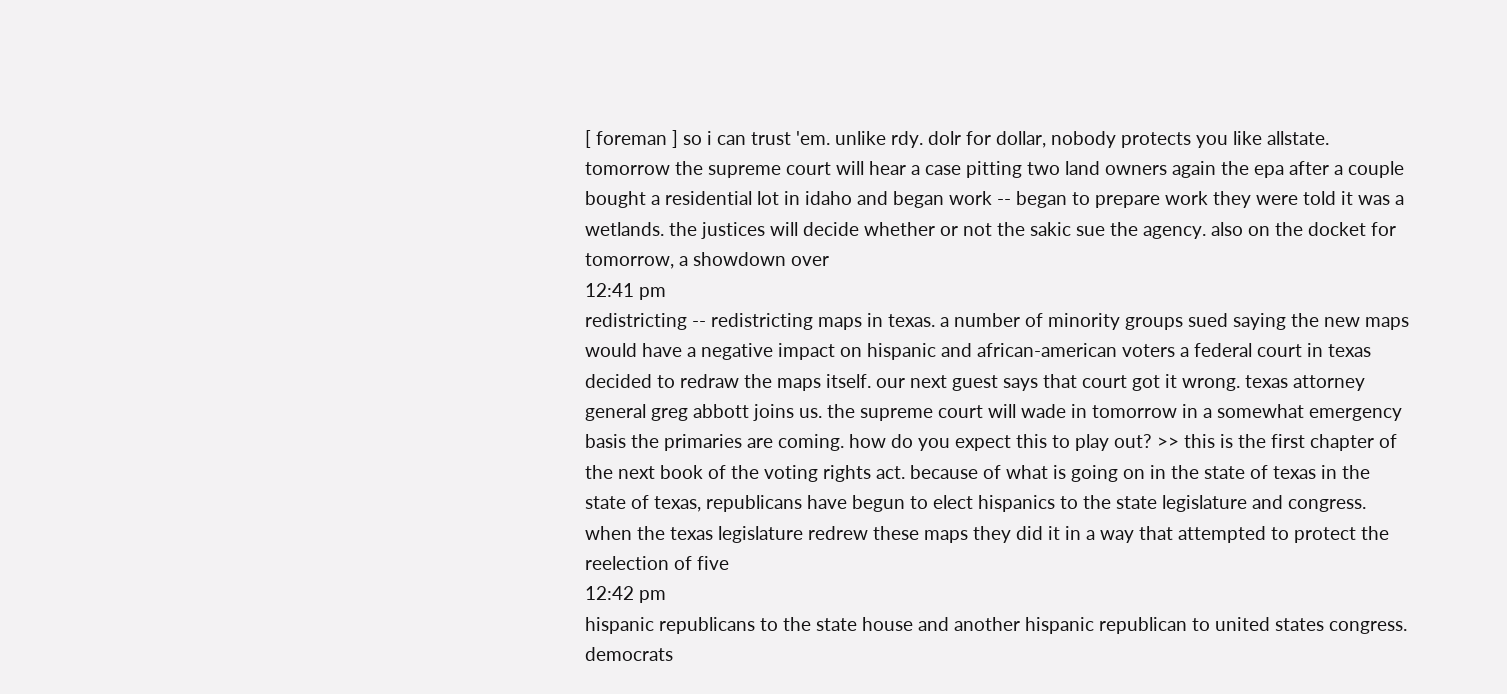[ foreman ] so i can trust 'em. unlike rdy. dolr for dollar, nobody protects you like allstate. tomorrow the supreme court will hear a case pitting two land owners again the epa after a couple bought a residential lot in idaho and began work -- began to prepare work they were told it was a wetlands. the justices will decide whether or not the sakic sue the agency. also on the docket for tomorrow, a showdown over
12:41 pm
redistricting -- redistricting maps in texas. a number of minority groups sued saying the new maps would have a negative impact on hispanic and african-american voters a federal court in texas decided to redraw the maps itself. our next guest says that court got it wrong. texas attorney general greg abbott joins us. the supreme court will wade in tomorrow in a somewhat emergency basis the primaries are coming. how do you expect this to play out? >> this is the first chapter of the next book of the voting rights act. because of what is going on in the state of texas in the state of texas, republicans have begun to elect hispanics to the state legislature and congress. when the texas legislature redrew these maps they did it in a way that attempted to protect the reelection of five
12:42 pm
hispanic republicans to the state house and another hispanic republican to united states congress. democrats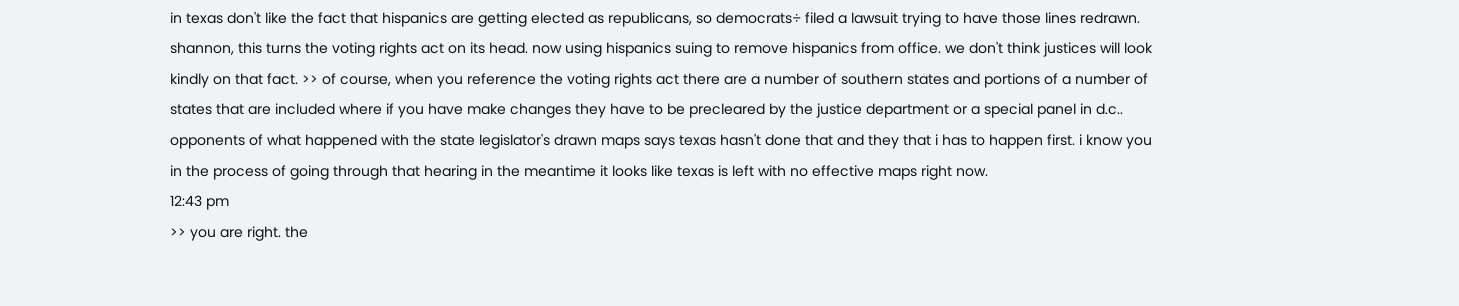in texas don't like the fact that hispanics are getting elected as republicans, so democrats÷ filed a lawsuit trying to have those lines redrawn. shannon, this turns the voting rights act on its head. now using hispanics suing to remove hispanics from office. we don't think justices will look kindly on that fact. >> of course, when you reference the voting rights act there are a number of southern states and portions of a number of states that are included where if you have make changes they have to be precleared by the justice department or a special panel in d.c.. opponents of what happened with the state legislator's drawn maps says texas hasn't done that and they that i has to happen first. i know you in the process of going through that hearing in the meantime it looks like texas is left with no effective maps right now.
12:43 pm
>> you are right. the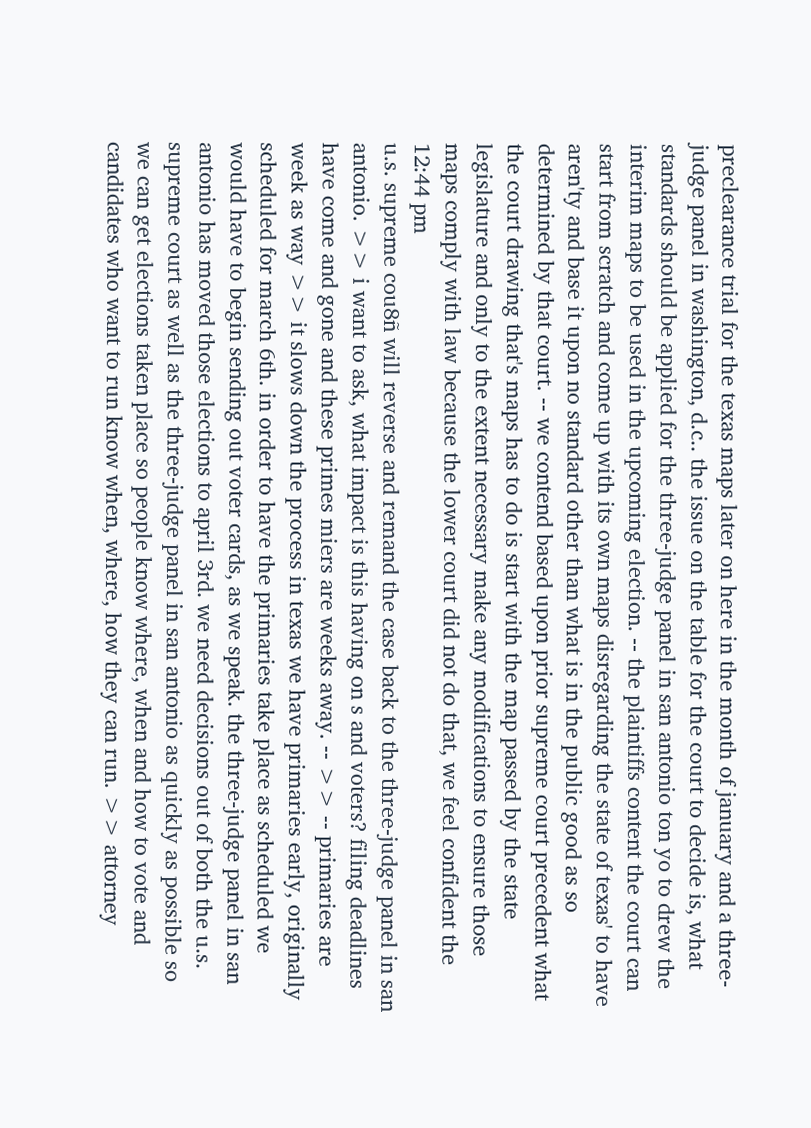preclearance trial for the texas maps later on here in the month of january and a three-judge panel in washington, d.c.. the issue on the table for the court to decide is, what standards should be applied for the three-judge panel in san antonio ton yo to drew the interim maps to be used in the upcoming election. -- the plaintiffs content the court can start from scratch and come up with its own maps disregarding the state of texas' to have aren'ty and base it upon no standard other than what is in the public good as so determined by that court. -- we contend based upon prior supreme court precedent what the court drawing that's maps has to do is start with the map passed by the state legislature and only to the extent necessary make any modifications to ensure those maps comply with law because the lower court did not do that, we feel confident the
12:44 pm
u.s. supreme cou8ñ will reverse and remand the case back to the three-judge panel in san antonio. >> i want to ask, what impact is this having on s and voters? filing deadlines have come and gone and these primes miers are weeks away. -- >> -- primaries are week as way >> it slows down the process in texas we have primaries early, originally scheduled for march 6th. in order to have the primaries take place as scheduled we would have to begin sending out voter cards, as we speak. the three-judge panel in san antonio has moved those elections to april 3rd. we need decisions out of both the u.s. supreme court as well as the three-judge panel in san antonio as quickly as possible so we can get elections taken place so people know where, when and how to vote and candidates who want to run know when, where, how they can run. >> attorney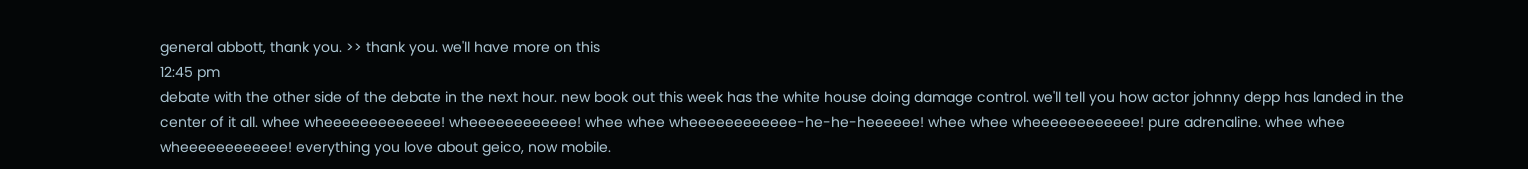general abbott, thank you. >> thank you. we'll have more on this
12:45 pm
debate with the other side of the debate in the next hour. new book out this week has the white house doing damage control. we'll tell you how actor johnny depp has landed in the center of it all. whee wheeeeeeeeeeeee! wheeeeeeeeeeee! whee whee wheeeeeeeeeeee-he-he-heeeeee! whee whee wheeeeeeeeeeee! pure adrenaline. whee whee wheeeeeeeeeeee! everything you love about geico, now mobile.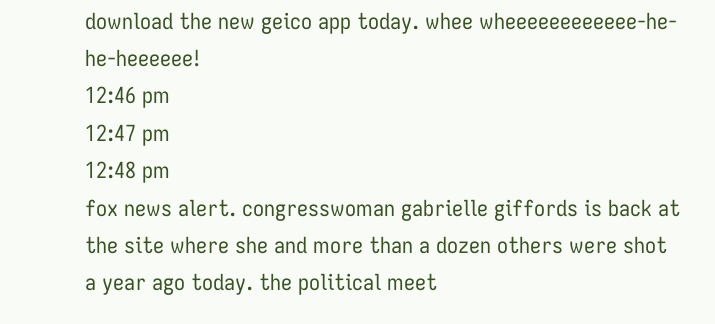download the new geico app today. whee wheeeeeeeeeeee-he-he-heeeeee!
12:46 pm
12:47 pm
12:48 pm
fox news alert. congresswoman gabrielle giffords is back at the site where she and more than a dozen others were shot a year ago today. the political meet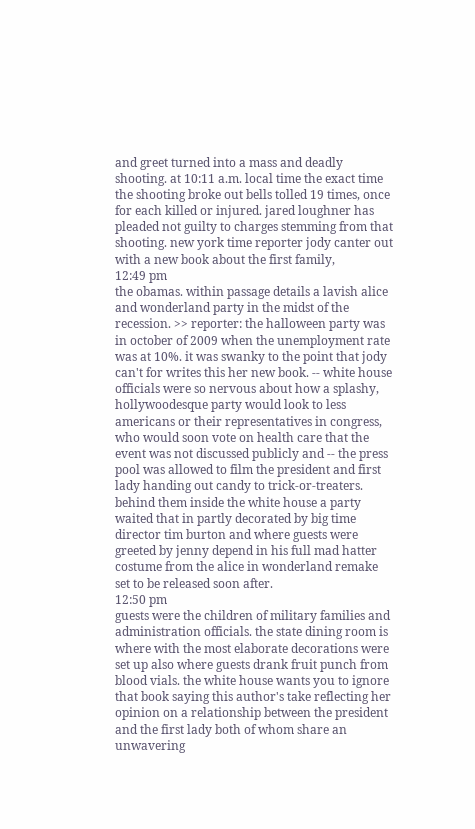and greet turned into a mass and deadly shooting. at 10:11 a.m. local time the exact time the shooting broke out bells tolled 19 times, once for each killed or injured. jared loughner has pleaded not guilty to charges stemming from that shooting. new york time reporter jody canter out with a new book about the first family,
12:49 pm
the obamas. within passage details a lavish alice and wonderland party in the midst of the recession. >> reporter: the halloween party was in october of 2009 when the unemployment rate was at 10%. it was swanky to the point that jody can't for writes this her new book. -- white house officials were so nervous about how a splashy, hollywoodesque party would look to less americans or their representatives in congress, who would soon vote on health care that the event was not discussed publicly and -- the press pool was allowed to film the president and first lady handing out candy to trick-or-treaters. behind them inside the white house a party waited that in partly decorated by big time director tim burton and where guests were greeted by jenny depend in his full mad hatter costume from the alice in wonderland remake set to be released soon after.
12:50 pm
guests were the children of military families and administration officials. the state dining room is where with the most elaborate decorations were set up also where guests drank fruit punch from blood vials. the white house wants you to ignore that book saying this author's take reflecting her opinion on a relationship between the president and the first lady both of whom share an unwavering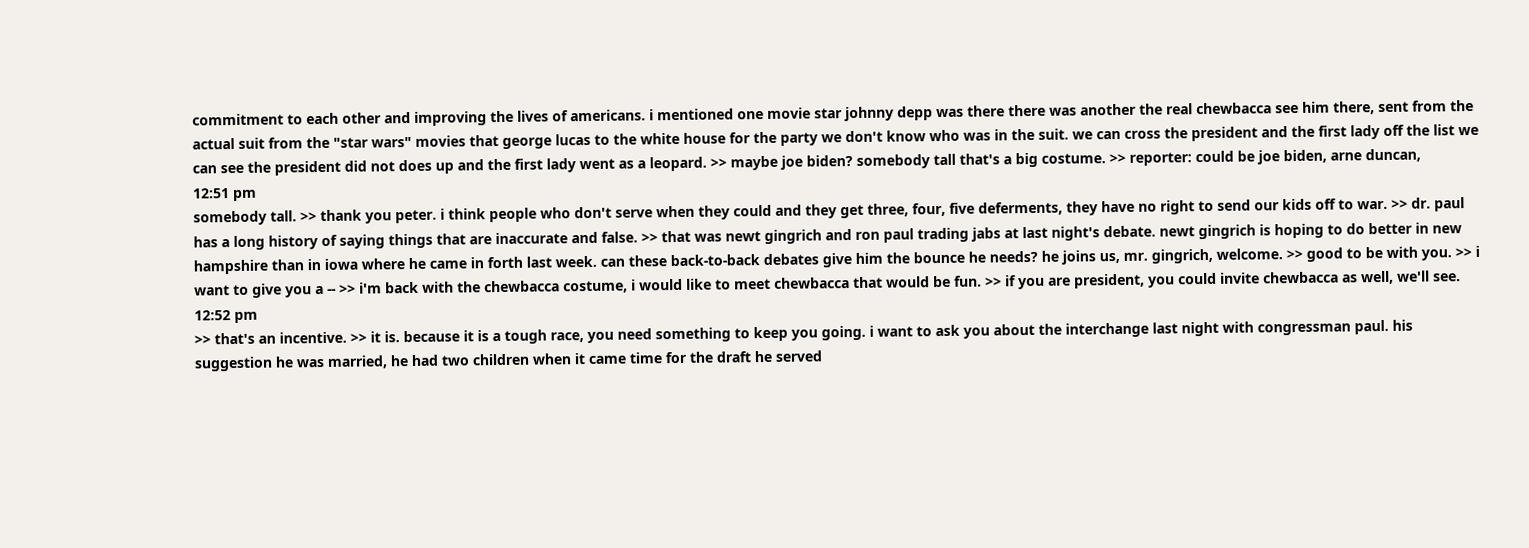commitment to each other and improving the lives of americans. i mentioned one movie star johnny depp was there there was another the real chewbacca see him there, sent from the actual suit from the "star wars" movies that george lucas to the white house for the party we don't know who was in the suit. we can cross the president and the first lady off the list we can see the president did not does up and the first lady went as a leopard. >> maybe joe biden? somebody tall that's a big costume. >> reporter: could be joe biden, arne duncan,
12:51 pm
somebody tall. >> thank you peter. i think people who don't serve when they could and they get three, four, five deferments, they have no right to send our kids off to war. >> dr. paul has a long history of saying things that are inaccurate and false. >> that was newt gingrich and ron paul trading jabs at last night's debate. newt gingrich is hoping to do better in new hampshire than in iowa where he came in forth last week. can these back-to-back debates give him the bounce he needs? he joins us, mr. gingrich, welcome. >> good to be with you. >> i want to give you a -- >> i'm back with the chewbacca costume, i would like to meet chewbacca that would be fun. >> if you are president, you could invite chewbacca as well, we'll see.
12:52 pm
>> that's an incentive. >> it is. because it is a tough race, you need something to keep you going. i want to ask you about the interchange last night with congressman paul. his suggestion he was married, he had two children when it came time for the draft he served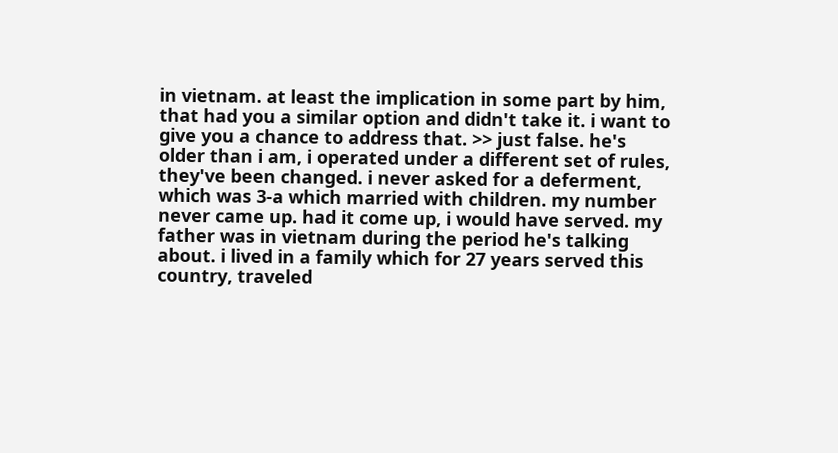in vietnam. at least the implication in some part by him, that had you a similar option and didn't take it. i want to give you a chance to address that. >> just false. he's older than i am, i operated under a different set of rules, they've been changed. i never asked for a deferment, which was 3-a which married with children. my number never came up. had it come up, i would have served. my father was in vietnam during the period he's talking about. i lived in a family which for 27 years served this country, traveled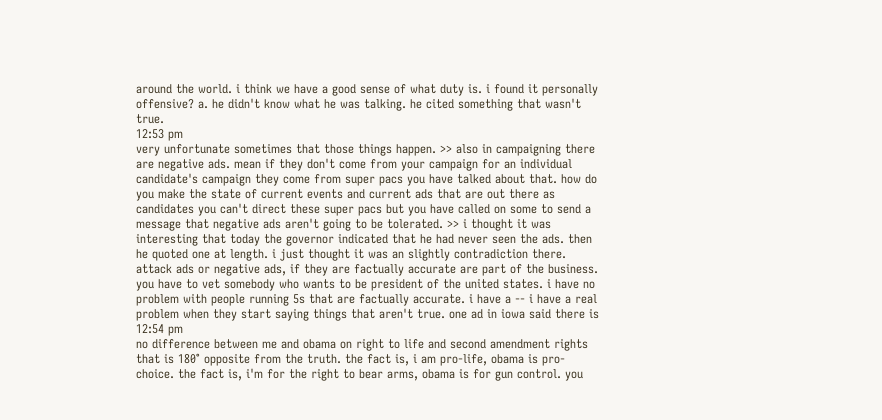around the world. i think we have a good sense of what duty is. i found it personally offensive? a. he didn't know what he was talking. he cited something that wasn't true.
12:53 pm
very unfortunate sometimes that those things happen. >> also in campaigning there are negative ads. mean if they don't come from your campaign for an individual candidate's campaign they come from super pacs you have talked about that. how do you make the state of current events and current ads that are out there as candidates you can't direct these super pacs but you have called on some to send a message that negative ads aren't going to be tolerated. >> i thought it was interesting that today the governor indicated that he had never seen the ads. then he quoted one at length. i just thought it was an slightly contradiction there. attack ads or negative ads, if they are factually accurate are part of the business. you have to vet somebody who wants to be president of the united states. i have no problem with people running 5s that are factually accurate. i have a -- i have a real problem when they start saying things that aren't true. one ad in iowa said there is
12:54 pm
no difference between me and obama on right to life and second amendment rights that is 180° opposite from the truth. the fact is, i am pro-life, obama is pro-choice. the fact is, i'm for the right to bear arms, obama is for gun control. you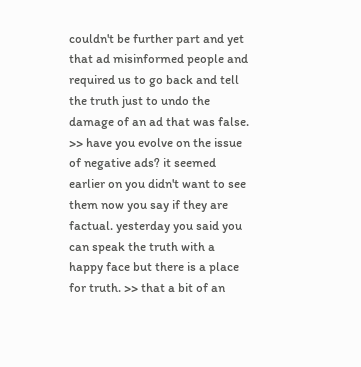couldn't be further part and yet that ad misinformed people and required us to go back and tell the truth just to undo the damage of an ad that was false. >> have you evolve on the issue of negative ads? it seemed earlier on you didn't want to see them now you say if they are factual. yesterday you said you can speak the truth with a happy face but there is a place for truth. >> that a bit of an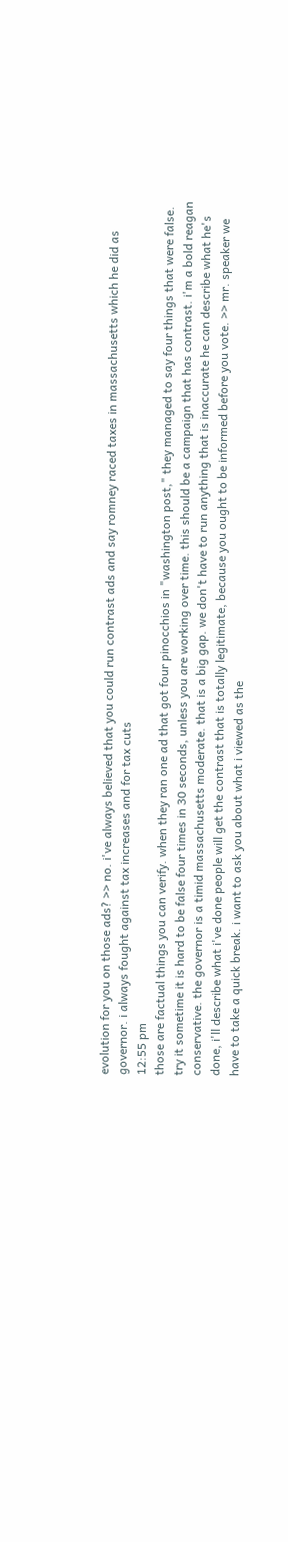evolution for you on those ads? >> no. i've always believed that you could run contrast ads and say romney raced taxes in massachusetts which he did as governor. i always fought against tax increases and for tax cuts
12:55 pm
those are factual things you can verify. when they ran one ad that got four pinocchios in "washington post," they managed to say four things that were false. try it sometime it is hard to be false four times in 30 seconds, unless you are working over time. this should be a campaign that has contrast. i'm a bold reagan conservative. the governor is a timid massachusetts moderate. that is a big gap. we don't have to run anything that is inaccurate he can describe what he's done, i'll describe what i've done people will get the contrast that is totally legitimate, because you ought to be informed before you vote. >> mr. speaker we have to take a quick break. i want to ask you about what i viewed as the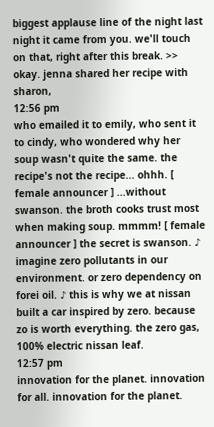biggest applause line of the night last night it came from you. we'll touch on that, right after this break. >> okay. jenna shared her recipe with sharon,
12:56 pm
who emailed it to emily, who sent it to cindy, who wondered why her soup wasn't quite the same. the recipe's not the recipe... ohhh. [ female announcer ] ...without swanson. the broth cooks trust most when making soup. mmmm! [ female announcer ] the secret is swanson. ♪ imagine zero pollutants in our environment. or zero dependency on forei oil. ♪ this is why we at nissan built a car inspired by zero. because zo is worth everything. the zero gas, 100% electric nissan leaf.
12:57 pm
innovation for the planet. innovation for all. innovation for the planet.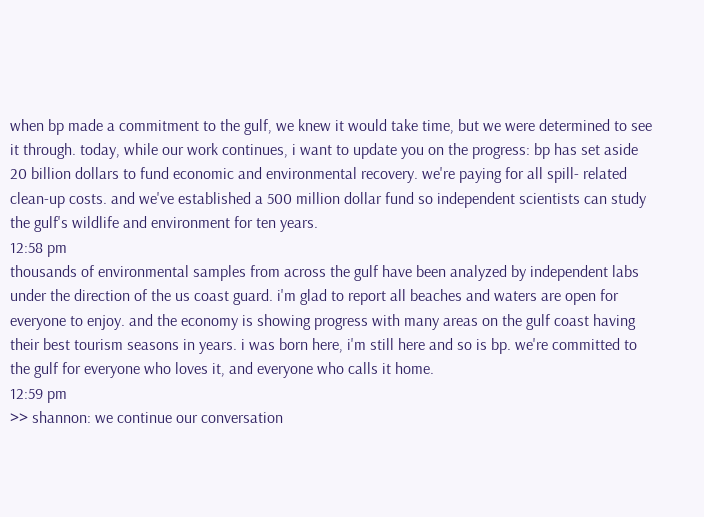when bp made a commitment to the gulf, we knew it would take time, but we were determined to see it through. today, while our work continues, i want to update you on the progress: bp has set aside 20 billion dollars to fund economic and environmental recovery. we're paying for all spill- related clean-up costs. and we've established a 500 million dollar fund so independent scientists can study the gulf's wildlife and environment for ten years.
12:58 pm
thousands of environmental samples from across the gulf have been analyzed by independent labs under the direction of the us coast guard. i'm glad to report all beaches and waters are open for everyone to enjoy. and the economy is showing progress with many areas on the gulf coast having their best tourism seasons in years. i was born here, i'm still here and so is bp. we're committed to the gulf for everyone who loves it, and everyone who calls it home.
12:59 pm
>> shannon: we continue our conversation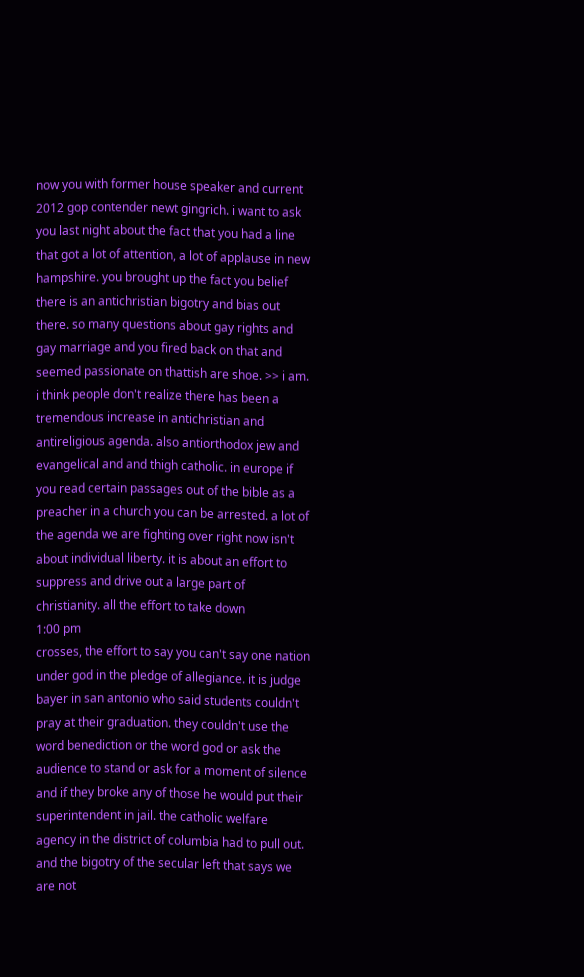now you with former house speaker and current 2012 gop contender newt gingrich. i want to ask you last night about the fact that you had a line that got a lot of attention, a lot of applause in new hampshire. you brought up the fact you belief there is an antichristian bigotry and bias out there. so many questions about gay rights and gay marriage and you fired back on that and seemed passionate on thattish are shoe. >> i am. i think people don't realize there has been a tremendous increase in antichristian and antireligious agenda. also antiorthodox jew and evangelical and and thigh catholic. in europe if you read certain passages out of the bible as a preacher in a church you can be arrested. a lot of the agenda we are fighting over right now isn't about individual liberty. it is about an effort to suppress and drive out a large part of christianity. all the effort to take down
1:00 pm
crosses, the effort to say you can't say one nation under god in the pledge of allegiance. it is judge bayer in san antonio who said students couldn't pray at their graduation. they couldn't use the word benediction or the word god or ask the audience to stand or ask for a moment of silence and if they broke any of those he would put their superintendent in jail. the catholic welfare agency in the district of columbia had to pull out. and the bigotry of the secular left that says we are not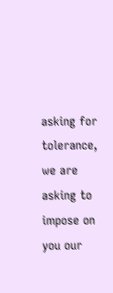asking for tolerance, we are asking to impose on you our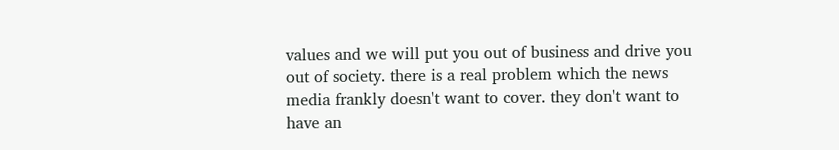values and we will put you out of business and drive you out of society. there is a real problem which the news media frankly doesn't want to cover. they don't want to have an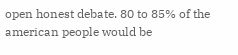open honest debate. 80 to 85% of the american people would be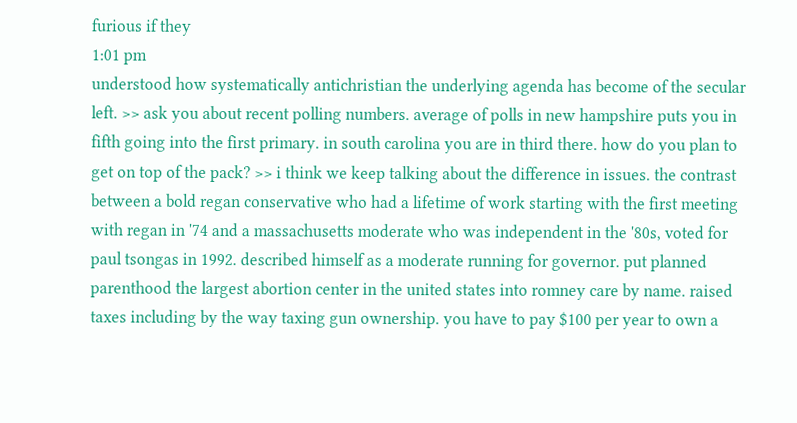furious if they
1:01 pm
understood how systematically antichristian the underlying agenda has become of the secular left. >> ask you about recent polling numbers. average of polls in new hampshire puts you in fifth going into the first primary. in south carolina you are in third there. how do you plan to get on top of the pack? >> i think we keep talking about the difference in issues. the contrast between a bold regan conservative who had a lifetime of work starting with the first meeting with regan in '74 and a massachusetts moderate who was independent in the '80s, voted for paul tsongas in 1992. described himself as a moderate running for governor. put planned parenthood the largest abortion center in the united states into romney care by name. raised taxes including by the way taxing gun ownership. you have to pay $100 per year to own a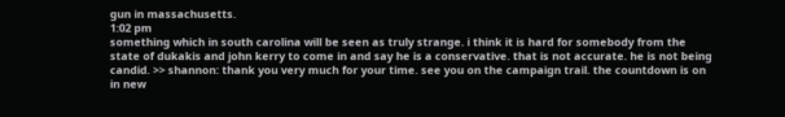gun in massachusetts.
1:02 pm
something which in south carolina will be seen as truly strange. i think it is hard for somebody from the state of dukakis and john kerry to come in and say he is a conservative. that is not accurate. he is not being candid. >> shannon: thank you very much for your time. see you on the campaign trail. the countdown is on in new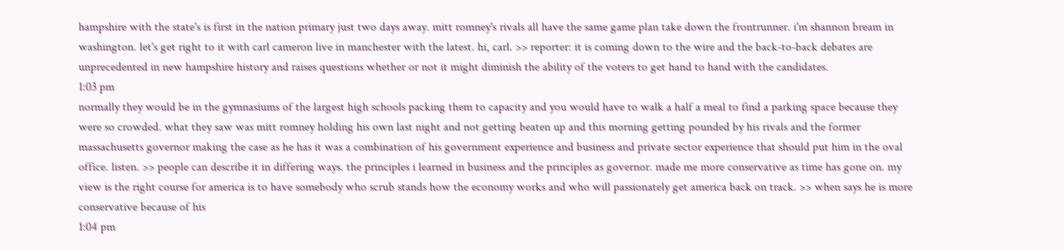hampshire with the state's is first in the nation primary just two days away. mitt romney's rivals all have the same game plan take down the frontrunner. i'm shannon bream in washington. let's get right to it with carl cameron live in manchester with the latest. hi, carl. >> reporter: it is coming down to the wire and the back-to-back debates are unprecedented in new hampshire history and raises questions whether or not it might diminish the ability of the voters to get hand to hand with the candidates.
1:03 pm
normally they would be in the gymnasiums of the largest high schools packing them to capacity and you would have to walk a half a meal to find a parking space because they were so crowded. what they saw was mitt romney holding his own last night and not getting beaten up and this morning getting pounded by his rivals and the former massachusetts governor making the case as he has it was a combination of his government experience and business and private sector experience that should put him in the oval office. listen. >> people can describe it in differing ways. the principles i learned in business and the principles as governor. made me more conservative as time has gone on. my view is the right course for america is to have somebody who scrub stands how the economy works and who will passionately get america back on track. >> when says he is more conservative because of his
1:04 pm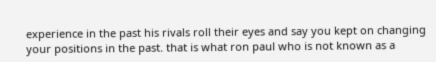experience in the past his rivals roll their eyes and say you kept on changing your positions in the past. that is what ron paul who is not known as a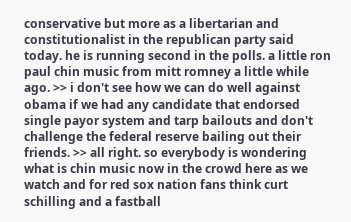conservative but more as a libertarian and constitutionalist in the republican party said today. he is running second in the polls. a little ron paul chin music from mitt romney a little while ago. >> i don't see how we can do well against obama if we had any candidate that endorsed single payor system and tarp bailouts and don't challenge the federal reserve bailing out their friends. >> all right. so everybody is wondering what is chin music now in the crowd here as we watch and for red sox nation fans think curt schilling and a fastball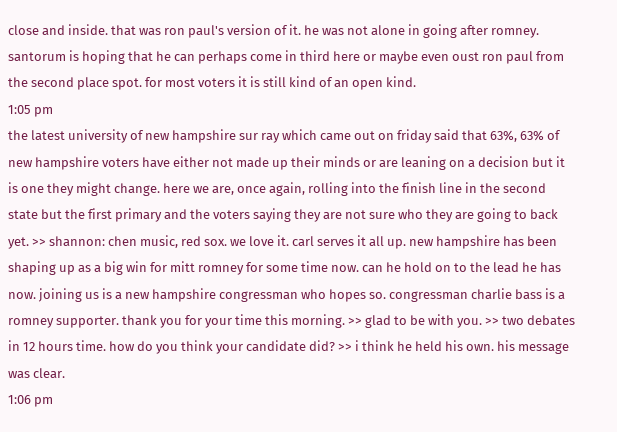close and inside. that was ron paul's version of it. he was not alone in going after romney. santorum is hoping that he can perhaps come in third here or maybe even oust ron paul from the second place spot. for most voters it is still kind of an open kind.
1:05 pm
the latest university of new hampshire sur ray which came out on friday said that 63%, 63% of new hampshire voters have either not made up their minds or are leaning on a decision but it is one they might change. here we are, once again, rolling into the finish line in the second state but the first primary and the voters saying they are not sure who they are going to back yet. >> shannon: chen music, red sox. we love it. carl serves it all up. new hampshire has been shaping up as a big win for mitt romney for some time now. can he hold on to the lead he has now. joining us is a new hampshire congressman who hopes so. congressman charlie bass is a romney supporter. thank you for your time this morning. >> glad to be with you. >> two debates in 12 hours time. how do you think your candidate did? >> i think he held his own. his message was clear.
1:06 pm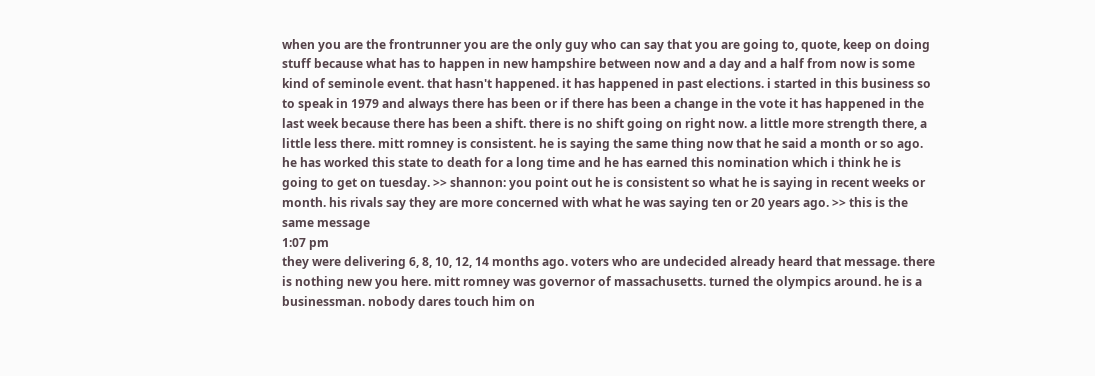when you are the frontrunner you are the only guy who can say that you are going to, quote, keep on doing stuff because what has to happen in new hampshire between now and a day and a half from now is some kind of seminole event. that hasn't happened. it has happened in past elections. i started in this business so to speak in 1979 and always there has been or if there has been a change in the vote it has happened in the last week because there has been a shift. there is no shift going on right now. a little more strength there, a little less there. mitt romney is consistent. he is saying the same thing now that he said a month or so ago. he has worked this state to death for a long time and he has earned this nomination which i think he is going to get on tuesday. >> shannon: you point out he is consistent so what he is saying in recent weeks or month. his rivals say they are more concerned with what he was saying ten or 20 years ago. >> this is the same message
1:07 pm
they were delivering 6, 8, 10, 12, 14 months ago. voters who are undecided already heard that message. there is nothing new you here. mitt romney was governor of massachusetts. turned the olympics around. he is a businessman. nobody dares touch him on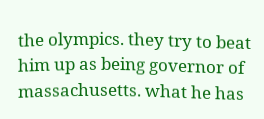the olympics. they try to beat him up as being governor of massachusetts. what he has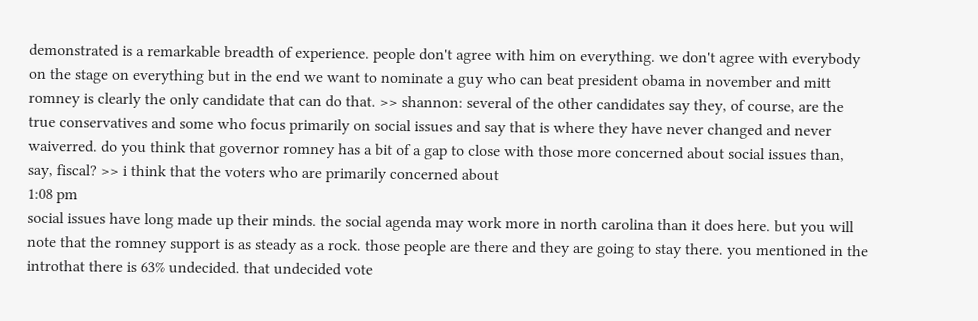demonstrated is a remarkable breadth of experience. people don't agree with him on everything. we don't agree with everybody on the stage on everything but in the end we want to nominate a guy who can beat president obama in november and mitt romney is clearly the only candidate that can do that. >> shannon: several of the other candidates say they, of course, are the true conservatives and some who focus primarily on social issues and say that is where they have never changed and never waiverred. do you think that governor romney has a bit of a gap to close with those more concerned about social issues than, say, fiscal? >> i think that the voters who are primarily concerned about
1:08 pm
social issues have long made up their minds. the social agenda may work more in north carolina than it does here. but you will note that the romney support is as steady as a rock. those people are there and they are going to stay there. you mentioned in the introthat there is 63% undecided. that undecided vote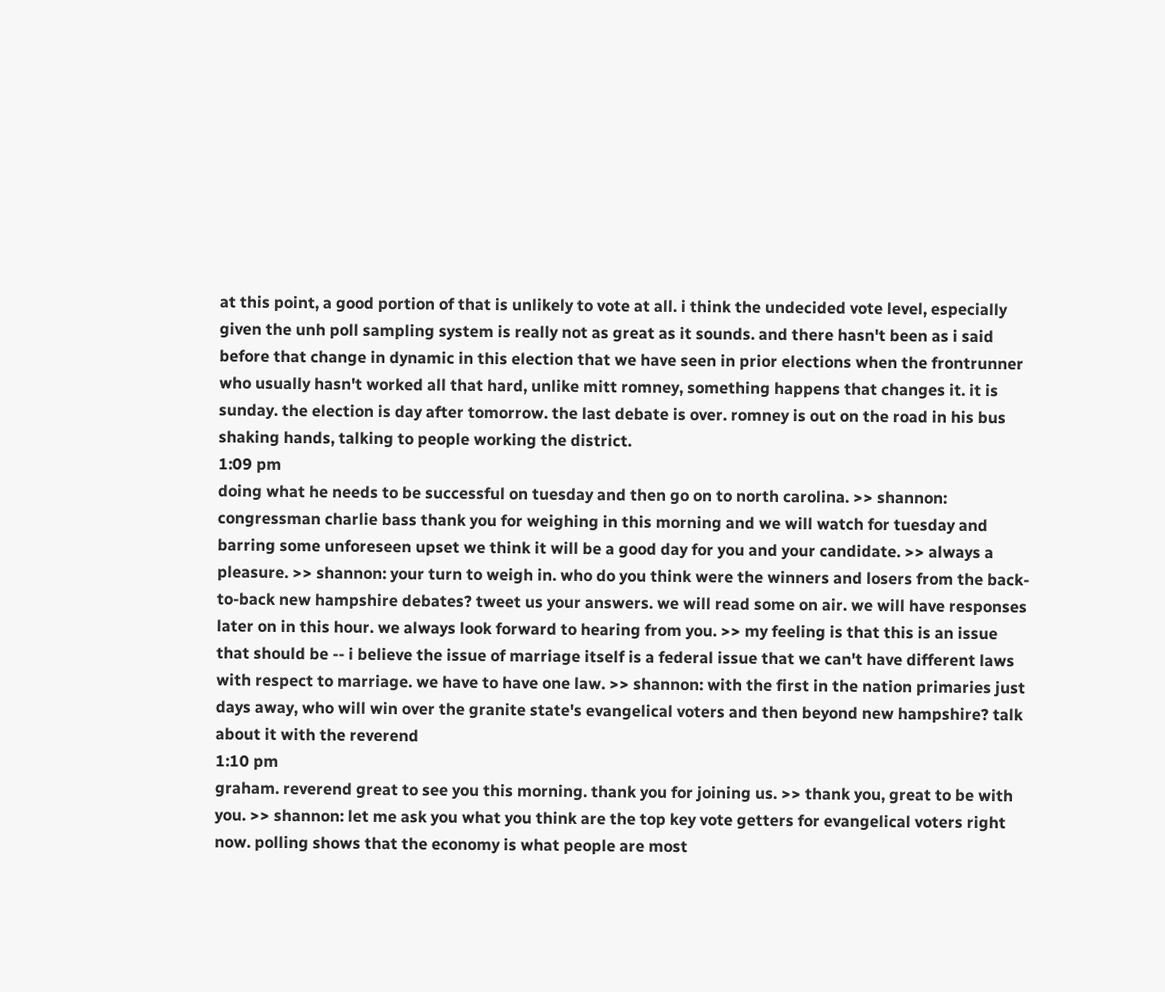at this point, a good portion of that is unlikely to vote at all. i think the undecided vote level, especially given the unh poll sampling system is really not as great as it sounds. and there hasn't been as i said before that change in dynamic in this election that we have seen in prior elections when the frontrunner who usually hasn't worked all that hard, unlike mitt romney, something happens that changes it. it is sunday. the election is day after tomorrow. the last debate is over. romney is out on the road in his bus shaking hands, talking to people working the district.
1:09 pm
doing what he needs to be successful on tuesday and then go on to north carolina. >> shannon: congressman charlie bass thank you for weighing in this morning and we will watch for tuesday and barring some unforeseen upset we think it will be a good day for you and your candidate. >> always a pleasure. >> shannon: your turn to weigh in. who do you think were the winners and losers from the back-to-back new hampshire debates? tweet us your answers. we will read some on air. we will have responses later on in this hour. we always look forward to hearing from you. >> my feeling is that this is an issue that should be -- i believe the issue of marriage itself is a federal issue that we can't have different laws with respect to marriage. we have to have one law. >> shannon: with the first in the nation primaries just days away, who will win over the granite state's evangelical voters and then beyond new hampshire? talk about it with the reverend
1:10 pm
graham. reverend great to see you this morning. thank you for joining us. >> thank you, great to be with you. >> shannon: let me ask you what you think are the top key vote getters for evangelical voters right now. polling shows that the economy is what people are most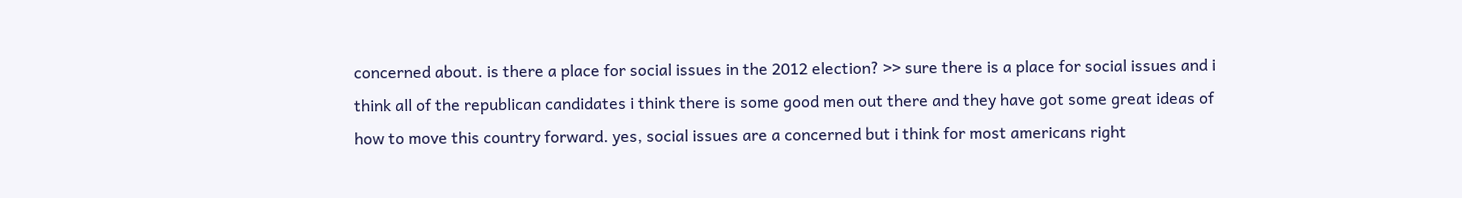concerned about. is there a place for social issues in the 2012 election? >> sure there is a place for social issues and i think all of the republican candidates i think there is some good men out there and they have got some great ideas of how to move this country forward. yes, social issues are a concerned but i think for most americans right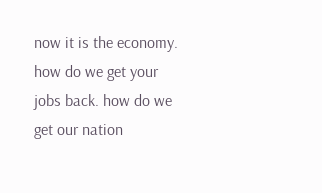now it is the economy. how do we get your jobs back. how do we get our nation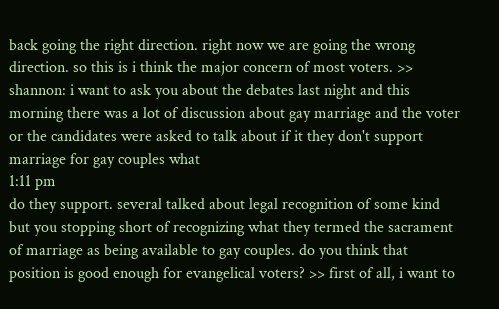back going the right direction. right now we are going the wrong direction. so this is i think the major concern of most voters. >> shannon: i want to ask you about the debates last night and this morning there was a lot of discussion about gay marriage and the voter or the candidates were asked to talk about if it they don't support marriage for gay couples what
1:11 pm
do they support. several talked about legal recognition of some kind but you stopping short of recognizing what they termed the sacrament of marriage as being available to gay couples. do you think that position is good enough for evangelical voters? >> first of all, i want to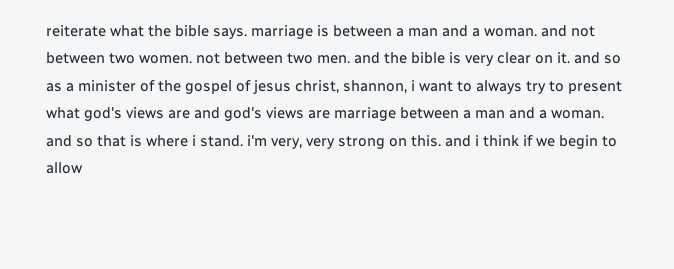reiterate what the bible says. marriage is between a man and a woman. and not between two women. not between two men. and the bible is very clear on it. and so as a minister of the gospel of jesus christ, shannon, i want to always try to present what god's views are and god's views are marriage between a man and a woman. and so that is where i stand. i'm very, very strong on this. and i think if we begin to allow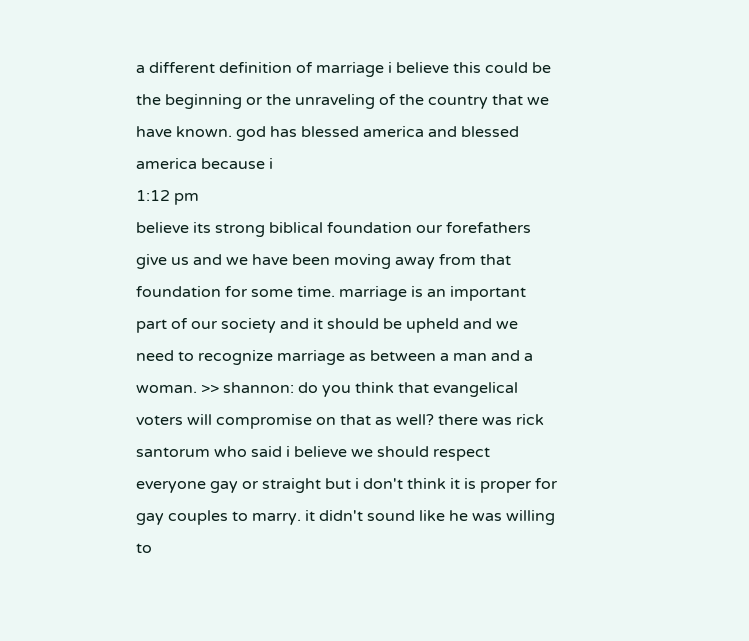a different definition of marriage i believe this could be the beginning or the unraveling of the country that we have known. god has blessed america and blessed america because i
1:12 pm
believe its strong biblical foundation our forefathers give us and we have been moving away from that foundation for some time. marriage is an important part of our society and it should be upheld and we need to recognize marriage as between a man and a woman. >> shannon: do you think that evangelical voters will compromise on that as well? there was rick santorum who said i believe we should respect everyone gay or straight but i don't think it is proper for gay couples to marry. it didn't sound like he was willing to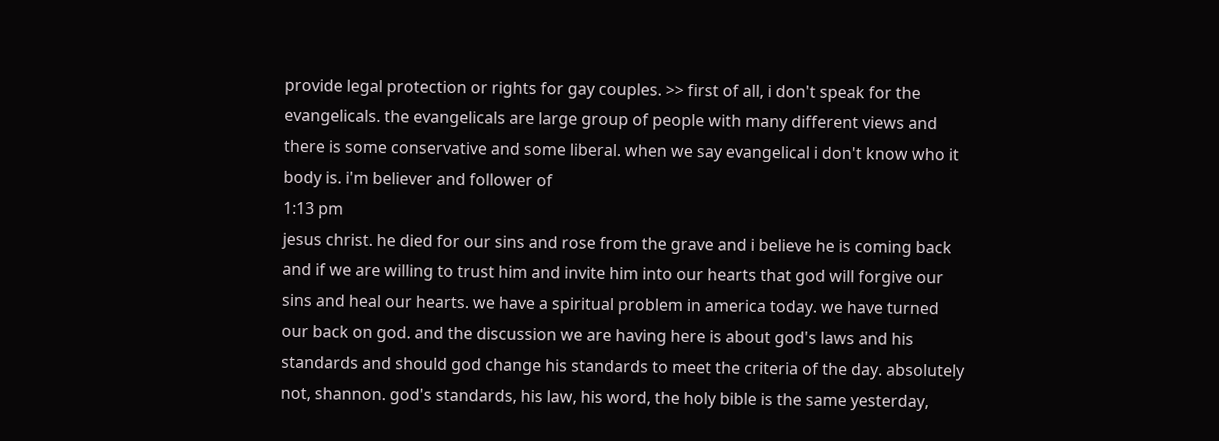provide legal protection or rights for gay couples. >> first of all, i don't speak for the evangelicals. the evangelicals are large group of people with many different views and there is some conservative and some liberal. when we say evangelical i don't know who it body is. i'm believer and follower of
1:13 pm
jesus christ. he died for our sins and rose from the grave and i believe he is coming back and if we are willing to trust him and invite him into our hearts that god will forgive our sins and heal our hearts. we have a spiritual problem in america today. we have turned our back on god. and the discussion we are having here is about god's laws and his standards and should god change his standards to meet the criteria of the day. absolutely not, shannon. god's standards, his law, his word, the holy bible is the same yesterday,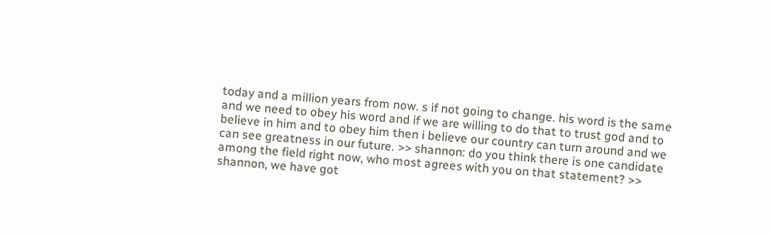today and a million years from now. s if not going to change. his word is the same and we need to obey his word and if we are willing to do that to trust god and to believe in him and to obey him then i believe our country can turn around and we can see greatness in our future. >> shannon: do you think there is one candidate among the field right now, who most agrees with you on that statement? >> shannon, we have got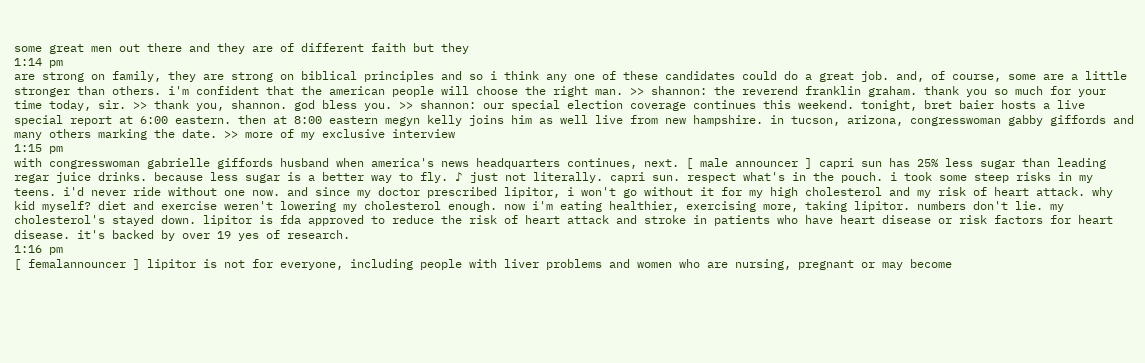some great men out there and they are of different faith but they
1:14 pm
are strong on family, they are strong on biblical principles and so i think any one of these candidates could do a great job. and, of course, some are a little stronger than others. i'm confident that the american people will choose the right man. >> shannon: the reverend franklin graham. thank you so much for your time today, sir. >> thank you, shannon. god bless you. >> shannon: our special election coverage continues this weekend. tonight, bret baier hosts a live special report at 6:00 eastern. then at 8:00 eastern megyn kelly joins him as well live from new hampshire. in tucson, arizona, congresswoman gabby giffords and many others marking the date. >> more of my exclusive interview
1:15 pm
with congresswoman gabrielle giffords husband when america's news headquarters continues, next. [ male announcer ] capri sun has 25% less sugar than leading regar juice drinks. because less sugar is a better way to fly. ♪ just not literally. capri sun. respect what's in the pouch. i took some steep risks in my teens. i'd never ride without one now. and since my doctor prescribed lipitor, i won't go without it for my high cholesterol and my risk of heart attack. why kid myself? diet and exercise weren't lowering my cholesterol enough. now i'm eating healthier, exercising more, taking lipitor. numbers don't lie. my cholesterol's stayed down. lipitor is fda approved to reduce the risk of heart attack and stroke in patients who have heart disease or risk factors for heart disease. it's backed by over 19 yes of research.
1:16 pm
[ femalannouncer ] lipitor is not for everyone, including people with liver problems and women who are nursing, pregnant or may become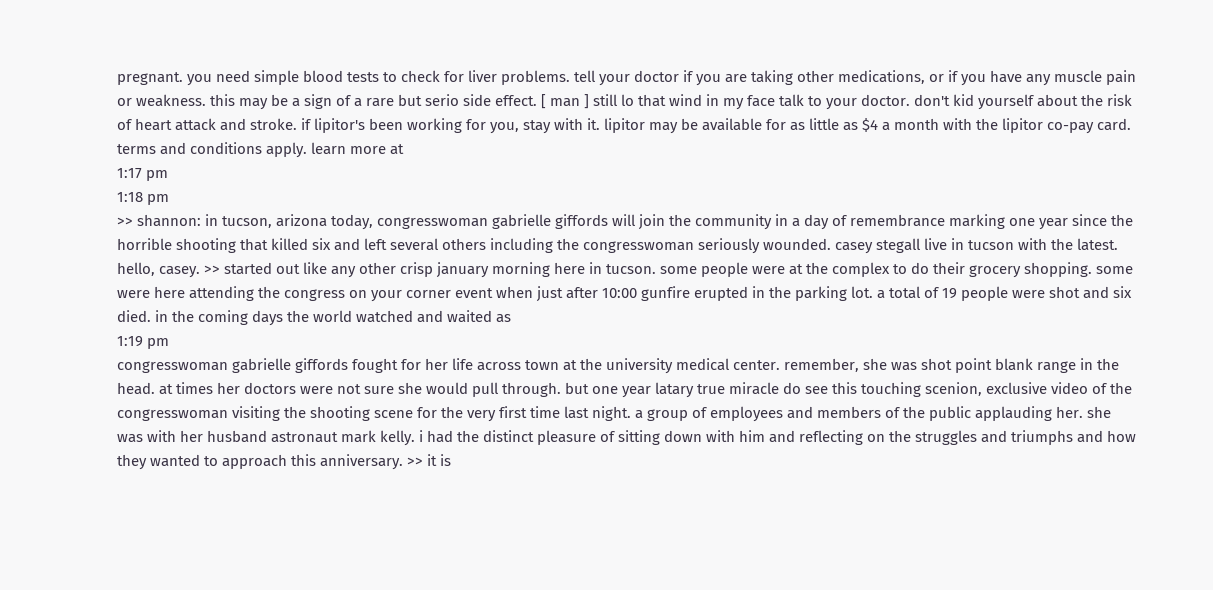pregnant. you need simple blood tests to check for liver problems. tell your doctor if you are taking other medications, or if you have any muscle pain or weakness. this may be a sign of a rare but serio side effect. [ man ] still lo that wind in my face talk to your doctor. don't kid yourself about the risk of heart attack and stroke. if lipitor's been working for you, stay with it. lipitor may be available for as little as $4 a month with the lipitor co-pay card. terms and conditions apply. learn more at
1:17 pm
1:18 pm
>> shannon: in tucson, arizona today, congresswoman gabrielle giffords will join the community in a day of remembrance marking one year since the horrible shooting that killed six and left several others including the congresswoman seriously wounded. casey stegall live in tucson with the latest. hello, casey. >> started out like any other crisp january morning here in tucson. some people were at the complex to do their grocery shopping. some were here attending the congress on your corner event when just after 10:00 gunfire erupted in the parking lot. a total of 19 people were shot and six died. in the coming days the world watched and waited as
1:19 pm
congresswoman gabrielle giffords fought for her life across town at the university medical center. remember, she was shot point blank range in the head. at times her doctors were not sure she would pull through. but one year latary true miracle do see this touching scenion, exclusive video of the congresswoman visiting the shooting scene for the very first time last night. a group of employees and members of the public applauding her. she was with her husband astronaut mark kelly. i had the distinct pleasure of sitting down with him and reflecting on the struggles and triumphs and how they wanted to approach this anniversary. >> it is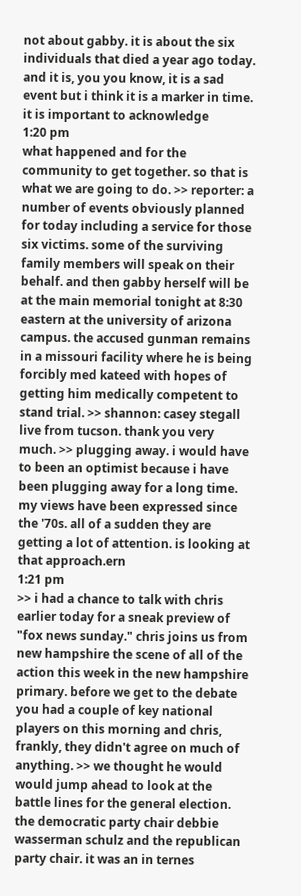not about gabby. it is about the six individuals that died a year ago today. and it is, you you know, it is a sad event but i think it is a marker in time. it is important to acknowledge
1:20 pm
what happened and for the community to get together. so that is what we are going to do. >> reporter: a number of events obviously planned for today including a service for those six victims. some of the surviving family members will speak on their behalf. and then gabby herself will be at the main memorial tonight at 8:30 eastern at the university of arizona campus. the accused gunman remains in a missouri facility where he is being forcibly med kateed with hopes of getting him medically competent to stand trial. >> shannon: casey stegall live from tucson. thank you very much. >> plugging away. i would have to been an optimist because i have been plugging away for a long time. my views have been expressed since the '70s. all of a sudden they are getting a lot of attention. is looking at that approach.ern
1:21 pm
>> i had a chance to talk with chris earlier today for a sneak preview of "fox news sunday." chris joins us from new hampshire the scene of all of the action this week in the new hampshire primary. before we get to the debate you had a couple of key national players on this morning and chris, frankly, they didn't agree on much of anything. >> we thought he would would jump ahead to look at the battle lines for the general election. the democratic party chair debbie wasserman schulz and the republican party chair. it was an in ternes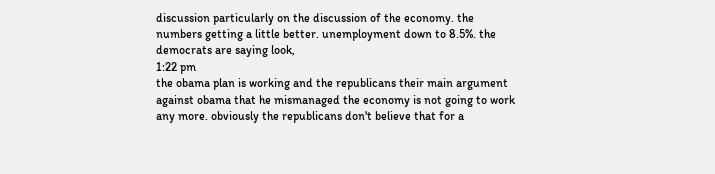discussion particularly on the discussion of the economy. the numbers getting a little better. unemployment down to 8.5%. the democrats are saying look,
1:22 pm
the obama plan is working and the republicans their main argument against obama that he mismanaged the economy is not going to work any more. obviously the republicans don't believe that for a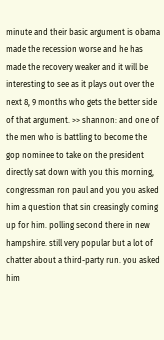minute and their basic argument is obama made the recession worse and he has made the recovery weaker and it will be interesting to see as it plays out over the next 8, 9 months who gets the better side of that argument. >> shannon: and one of the men who is battling to become the gop nominee to take on the president directly sat down with you this morning, congressman ron paul and you you asked him a question that sin creasingly coming up for him. polling second there in new hampshire. still very popular but a lot of chatter about a third-party run. you asked him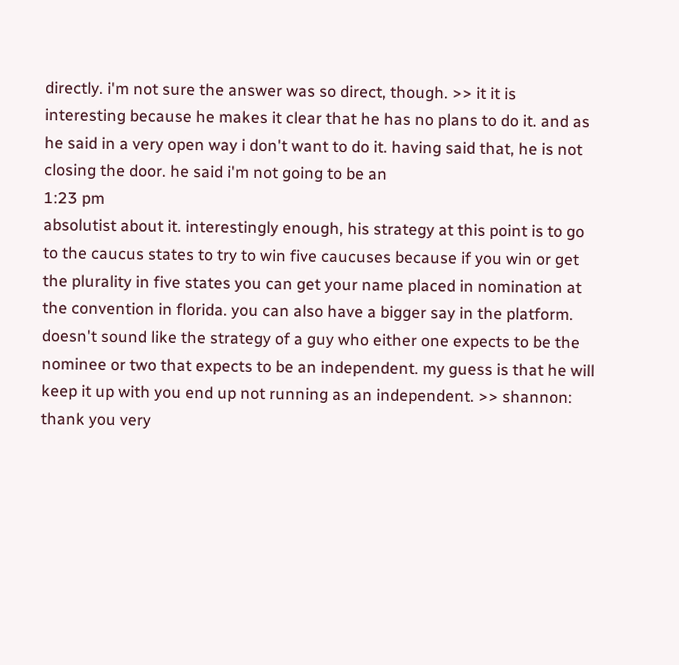directly. i'm not sure the answer was so direct, though. >> it it is interesting because he makes it clear that he has no plans to do it. and as he said in a very open way i don't want to do it. having said that, he is not closing the door. he said i'm not going to be an
1:23 pm
absolutist about it. interestingly enough, his strategy at this point is to go to the caucus states to try to win five caucuses because if you win or get the plurality in five states you can get your name placed in nomination at the convention in florida. you can also have a bigger say in the platform. doesn't sound like the strategy of a guy who either one expects to be the nominee or two that expects to be an independent. my guess is that he will keep it up with you end up not running as an independent. >> shannon: thank you very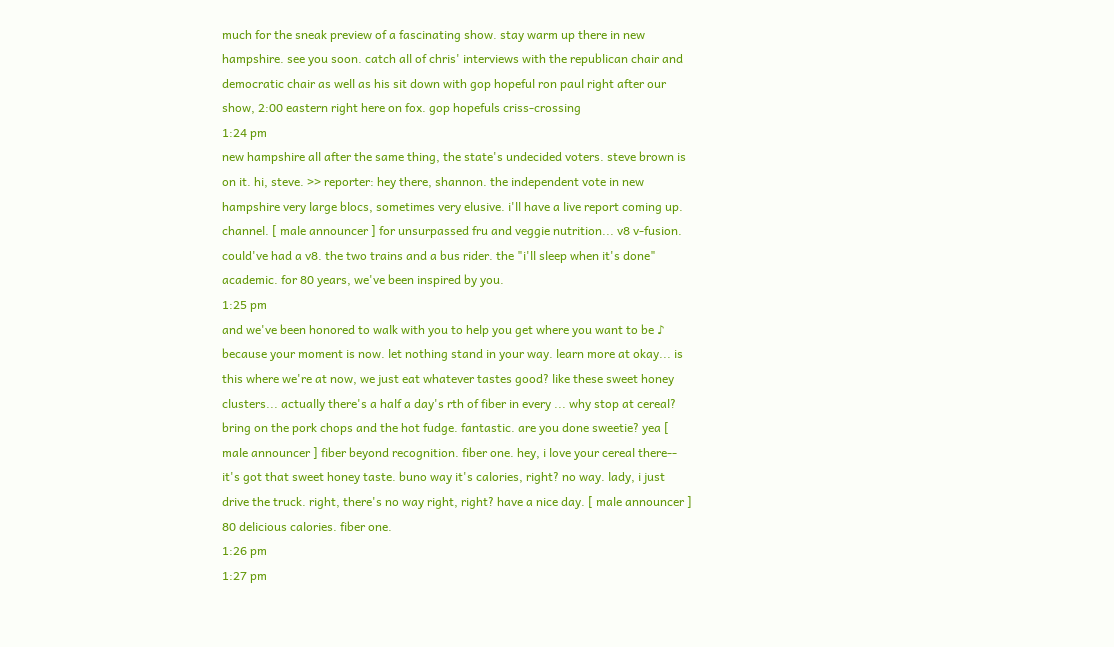much for the sneak preview of a fascinating show. stay warm up there in new hampshire. see you soon. catch all of chris' interviews with the republican chair and democratic chair as well as his sit down with gop hopeful ron paul right after our show, 2:00 eastern right here on fox. gop hopefuls criss-crossing
1:24 pm
new hampshire all after the same thing, the state's undecided voters. steve brown is on it. hi, steve. >> reporter: hey there, shannon. the independent vote in new hampshire very large blocs, sometimes very elusive. i'll have a live report coming up. channel. [ male announcer ] for unsurpassed fru and veggie nutrition... v8 v-fusion. could've had a v8. the two trains and a bus rider. the "i'll sleep when it's done" academic. for 80 years, we've been inspired by you.
1:25 pm
and we've been honored to walk with you to help you get where you want to be ♪ because your moment is now. let nothing stand in your way. learn more at okay... is this where we're at now, we just eat whatever tastes good? like these sweet honey clusters... actually there's a half a day's rth of fiber in every ... why stop at cereal? bring on the pork chops and the hot fudge. fantastic. are you done sweetie? yea [ male announcer ] fiber beyond recognition. fiber one. hey, i love your cereal there-- it's got that sweet honey taste. buno way it's calories, right? no way. lady, i just drive the truck. right, there's no way right, right? have a nice day. [ male announcer ] 80 delicious calories. fiber one.
1:26 pm
1:27 pm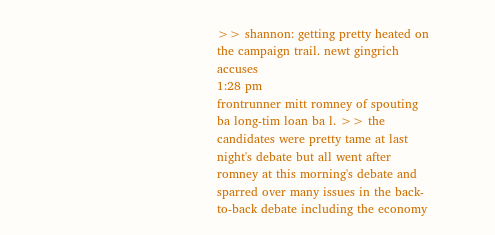>> shannon: getting pretty heated on the campaign trail. newt gingrich accuses
1:28 pm
frontrunner mitt romney of spouting ba long-tim loan ba l. >> the candidates were pretty tame at last night's debate but all went after romney at this morning's debate and sparred over many issues in the back-to-back debate including the economy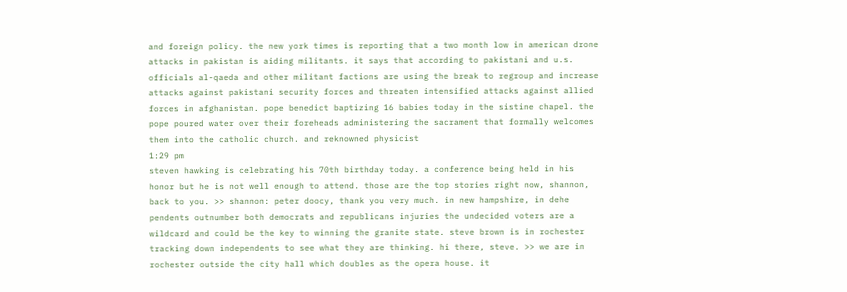and foreign policy. the new york times is reporting that a two month low in american drone attacks in pakistan is aiding militants. it says that according to pakistani and u.s. officials al-qaeda and other militant factions are using the break to regroup and increase attacks against pakistani security forces and threaten intensified attacks against allied forces in afghanistan. pope benedict baptizing 16 babies today in the sistine chapel. the pope poured water over their foreheads administering the sacrament that formally welcomes them into the catholic church. and reknowned physicist
1:29 pm
steven hawking is celebrating his 70th birthday today. a conference being held in his honor but he is not well enough to attend. those are the top stories right now, shannon, back to you. >> shannon: peter doocy, thank you very much. in new hampshire, in dehe pendents outnumber both democrats and republicans injuries the undecided voters are a wildcard and could be the key to winning the granite state. steve brown is in rochester tracking down independents to see what they are thinking. hi there, steve. >> we are in rochester outside the city hall which doubles as the opera house. it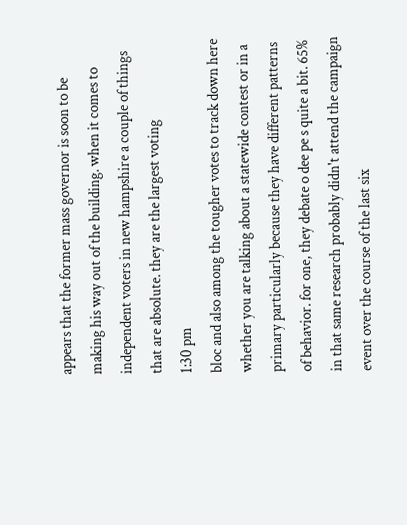appears that the former mass governor is soon to be making his way out of the building. when it comes to independent voters in new hampshire a couple of things that are absolute. they are the largest voting
1:30 pm
bloc and also among the tougher votes to track down here whether you are talking about a statewide contest or in a primary particularly because they have different patterns of behavior. for one, they debate o dee pe s quite a bit. 65% in that same research probably didn't attend the campaign event over the course of the last six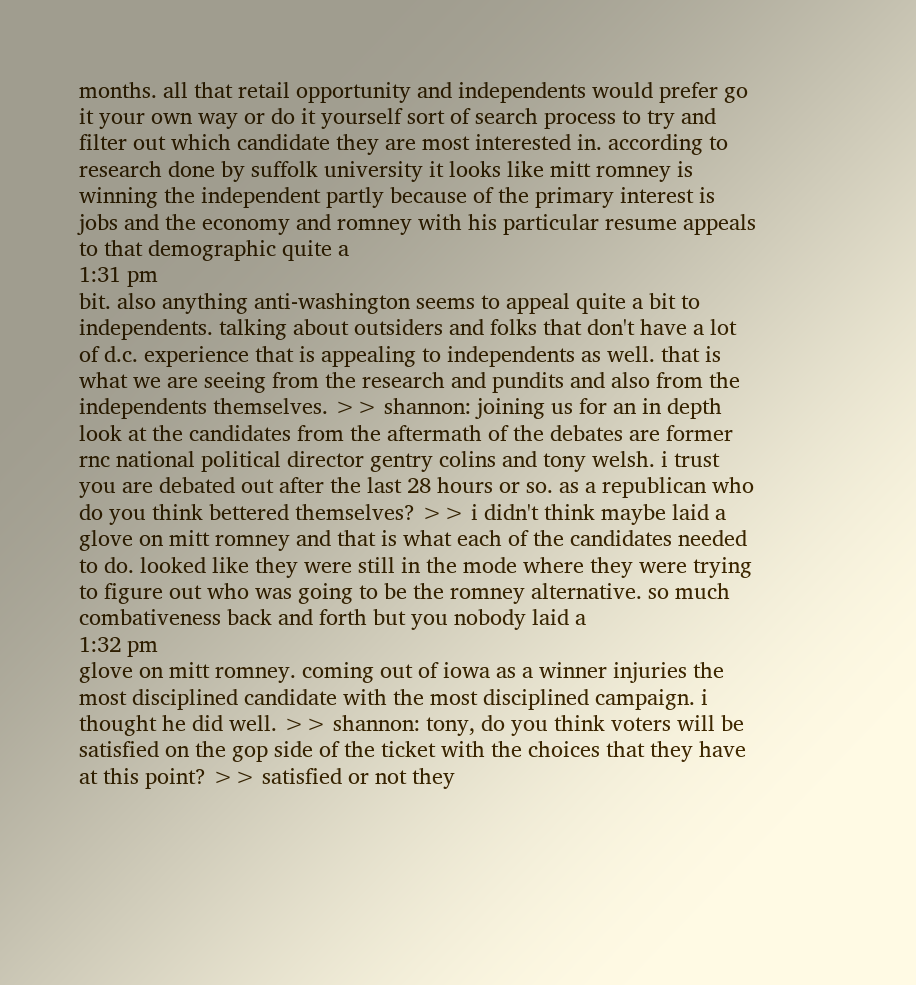months. all that retail opportunity and independents would prefer go it your own way or do it yourself sort of search process to try and filter out which candidate they are most interested in. according to research done by suffolk university it looks like mitt romney is winning the independent partly because of the primary interest is jobs and the economy and romney with his particular resume appeals to that demographic quite a
1:31 pm
bit. also anything anti-washington seems to appeal quite a bit to independents. talking about outsiders and folks that don't have a lot of d.c. experience that is appealing to independents as well. that is what we are seeing from the research and pundits and also from the independents themselves. >> shannon: joining us for an in depth look at the candidates from the aftermath of the debates are former rnc national political director gentry colins and tony welsh. i trust you are debated out after the last 28 hours or so. as a republican who do you think bettered themselves? >> i didn't think maybe laid a glove on mitt romney and that is what each of the candidates needed to do. looked like they were still in the mode where they were trying to figure out who was going to be the romney alternative. so much combativeness back and forth but you nobody laid a
1:32 pm
glove on mitt romney. coming out of iowa as a winner injuries the most disciplined candidate with the most disciplined campaign. i thought he did well. >> shannon: tony, do you think voters will be satisfied on the gop side of the ticket with the choices that they have at this point? >> satisfied or not they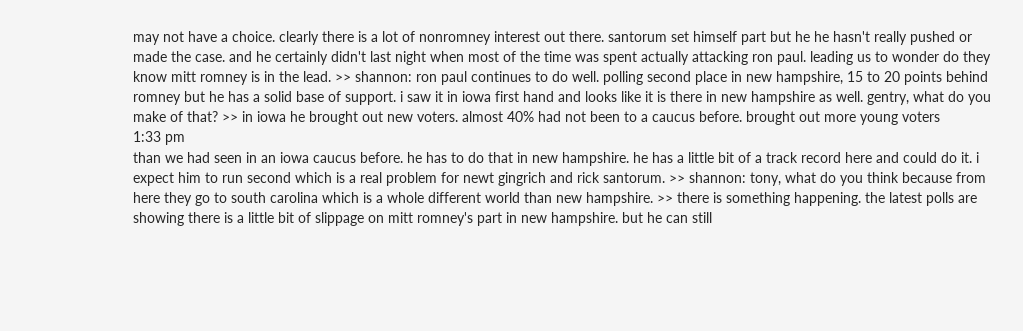may not have a choice. clearly there is a lot of nonromney interest out there. santorum set himself part but he he hasn't really pushed or made the case. and he certainly didn't last night when most of the time was spent actually attacking ron paul. leading us to wonder do they know mitt romney is in the lead. >> shannon: ron paul continues to do well. polling second place in new hampshire, 15 to 20 points behind romney but he has a solid base of support. i saw it in iowa first hand and looks like it is there in new hampshire as well. gentry, what do you make of that? >> in iowa he brought out new voters. almost 40% had not been to a caucus before. brought out more young voters
1:33 pm
than we had seen in an iowa caucus before. he has to do that in new hampshire. he has a little bit of a track record here and could do it. i expect him to run second which is a real problem for newt gingrich and rick santorum. >> shannon: tony, what do you think because from here they go to south carolina which is a whole different world than new hampshire. >> there is something happening. the latest polls are showing there is a little bit of slippage on mitt romney's part in new hampshire. but he can still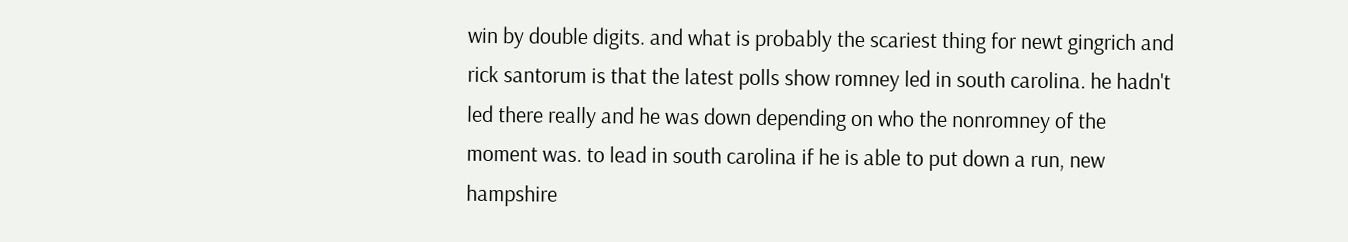win by double digits. and what is probably the scariest thing for newt gingrich and rick santorum is that the latest polls show romney led in south carolina. he hadn't led there really and he was down depending on who the nonromney of the moment was. to lead in south carolina if he is able to put down a run, new hampshire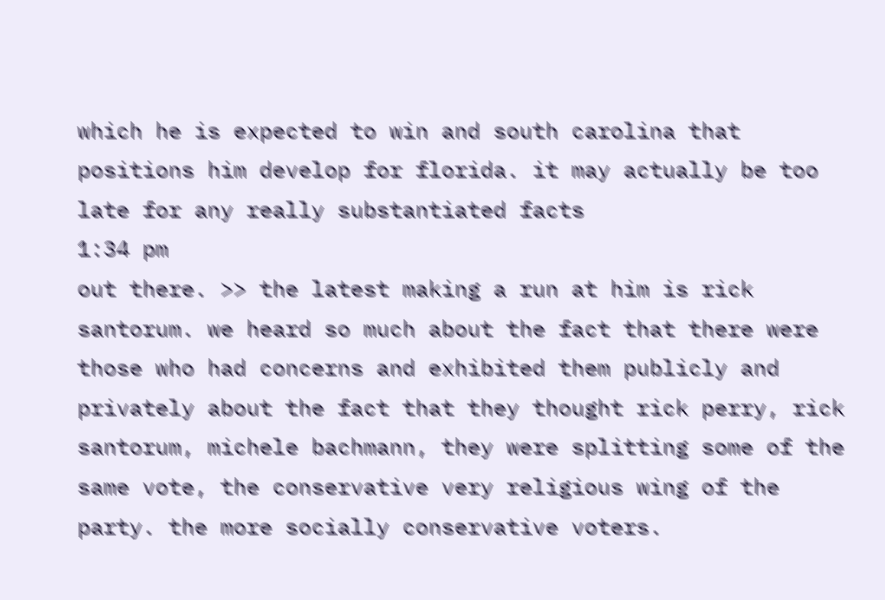which he is expected to win and south carolina that positions him develop for florida. it may actually be too late for any really substantiated facts
1:34 pm
out there. >> the latest making a run at him is rick santorum. we heard so much about the fact that there were those who had concerns and exhibited them publicly and privately about the fact that they thought rick perry, rick santorum, michele bachmann, they were splitting some of the same vote, the conservative very religious wing of the party. the more socially conservative voters.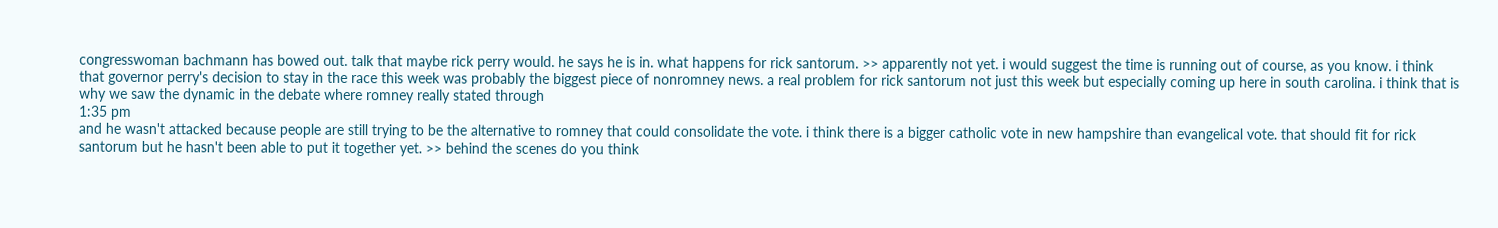congresswoman bachmann has bowed out. talk that maybe rick perry would. he says he is in. what happens for rick santorum. >> apparently not yet. i would suggest the time is running out of course, as you know. i think that governor perry's decision to stay in the race this week was probably the biggest piece of nonromney news. a real problem for rick santorum not just this week but especially coming up here in south carolina. i think that is why we saw the dynamic in the debate where romney really stated through
1:35 pm
and he wasn't attacked because people are still trying to be the alternative to romney that could consolidate the vote. i think there is a bigger catholic vote in new hampshire than evangelical vote. that should fit for rick santorum but he hasn't been able to put it together yet. >> behind the scenes do you think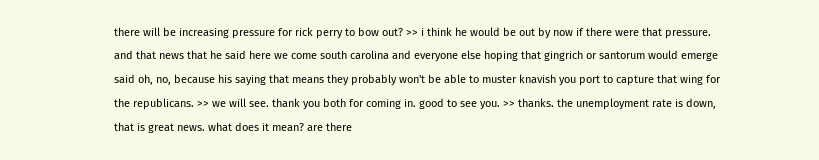there will be increasing pressure for rick perry to bow out? >> i think he would be out by now if there were that pressure. and that news that he said here we come south carolina and everyone else hoping that gingrich or santorum would emerge said oh, no, because his saying that means they probably won't be able to muster knavish you port to capture that wing for the republicans. >> we will see. thank you both for coming in. good to see you. >> thanks. the unemployment rate is down, that is great news. what does it mean? are there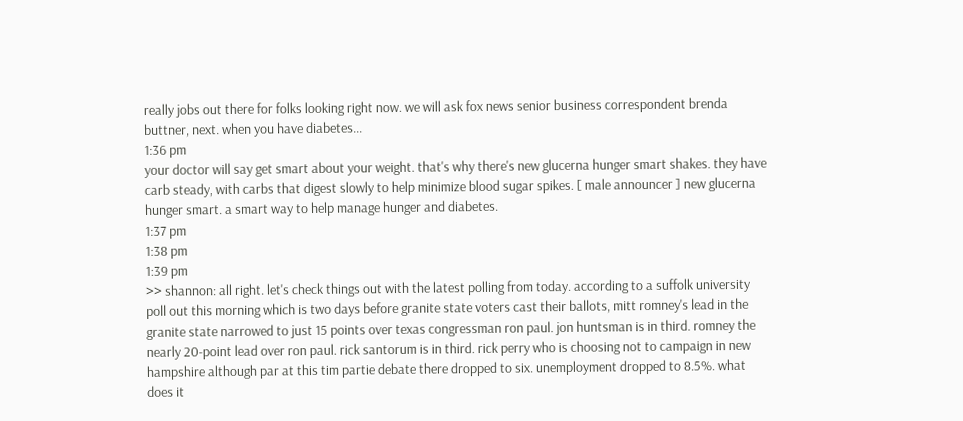really jobs out there for folks looking right now. we will ask fox news senior business correspondent brenda buttner, next. when you have diabetes...
1:36 pm
your doctor will say get smart about your weight. that's why there's new glucerna hunger smart shakes. they have carb steady, with carbs that digest slowly to help minimize blood sugar spikes. [ male announcer ] new glucerna hunger smart. a smart way to help manage hunger and diabetes.
1:37 pm
1:38 pm
1:39 pm
>> shannon: all right. let's check things out with the latest polling from today. according to a suffolk university poll out this morning which is two days before granite state voters cast their ballots, mitt romney's lead in the granite state narrowed to just 15 points over texas congressman ron paul. jon huntsman is in third. romney the nearly 20-point lead over ron paul. rick santorum is in third. rick perry who is choosing not to campaign in new hampshire although par at this tim partie debate there dropped to six. unemployment dropped to 8.5%. what does it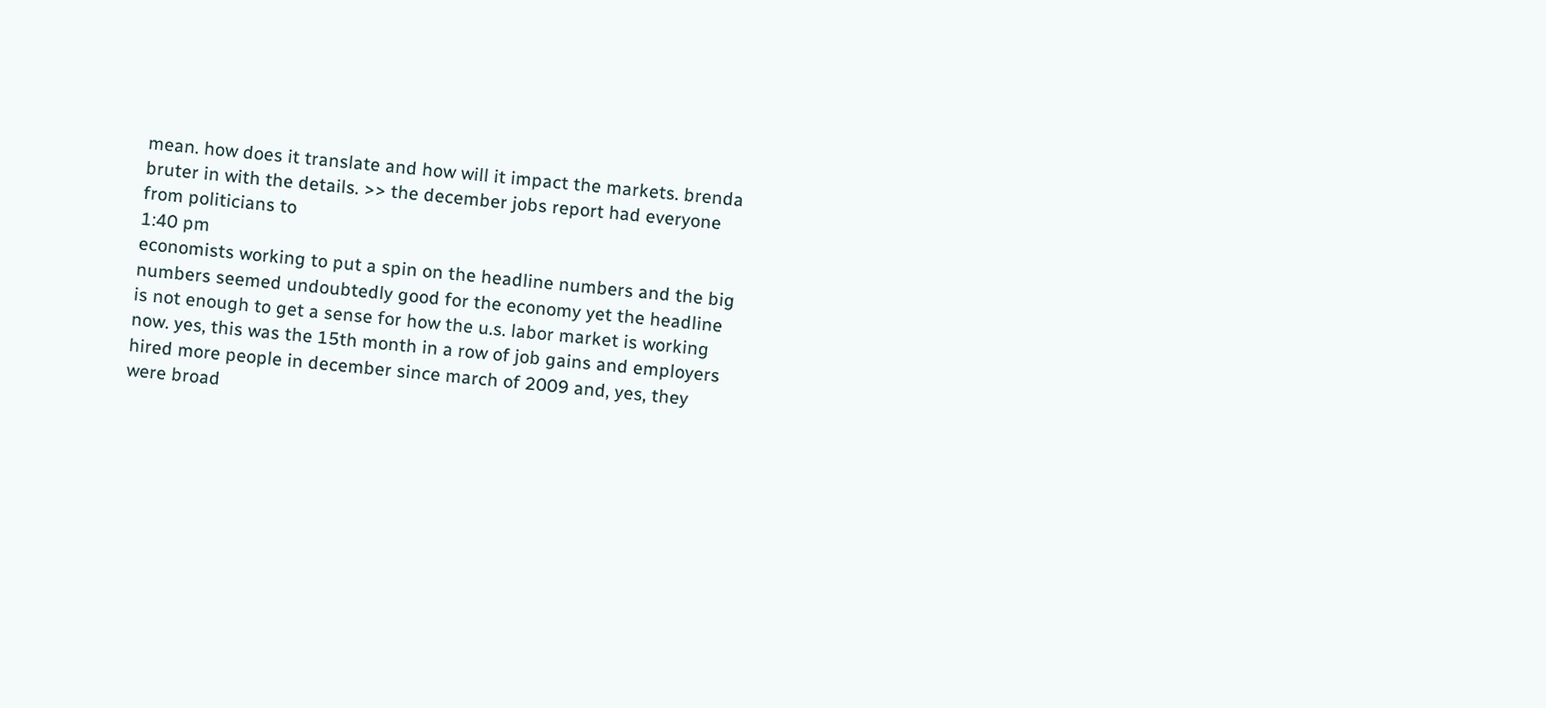mean. how does it translate and how will it impact the markets. brenda bruter in with the details. >> the december jobs report had everyone from politicians to
1:40 pm
economists working to put a spin on the headline numbers and the big numbers seemed undoubtedly good for the economy yet the headline is not enough to get a sense for how the u.s. labor market is working now. yes, this was the 15th month in a row of job gains and employers hired more people in december since march of 2009 and, yes, they were broad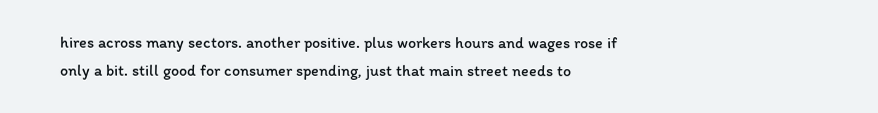hires across many sectors. another positive. plus workers hours and wages rose if only a bit. still good for consumer spending, just that main street needs to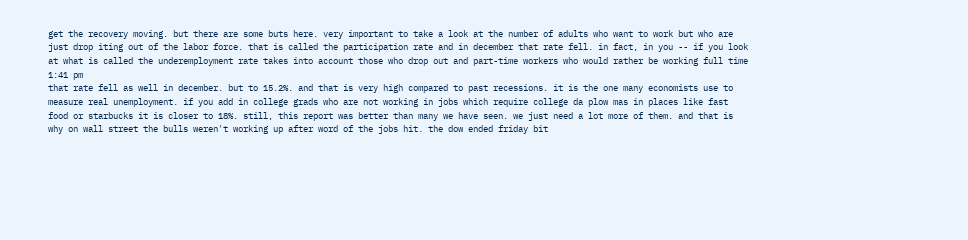get the recovery moving. but there are some buts here. very important to take a look at the number of adults who want to work but who are just drop iting out of the labor force. that is called the participation rate and in december that rate fell. in fact, in you -- if you look at what is called the underemployment rate takes into account those who drop out and part-time workers who would rather be working full time
1:41 pm
that rate fell as well in december. but to 15.2%. and that is very high compared to past recessions. it is the one many economists use to measure real unemployment. if you add in college grads who are not working in jobs which require college da plow mas in places like fast food or starbucks it is closer to 18%. still, this report was better than many we have seen. we just need a lot more of them. and that is why on wall street the bulls weren't working up after word of the jobs hit. the dow ended friday bit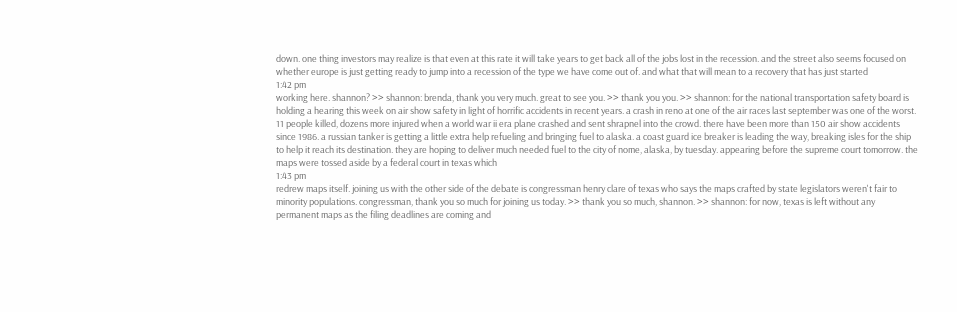down. one thing investors may realize is that even at this rate it will take years to get back all of the jobs lost in the recession. and the street also seems focused on whether europe is just getting ready to jump into a recession of the type we have come out of. and what that will mean to a recovery that has just started
1:42 pm
working here. shannon? >> shannon: brenda, thank you very much. great to see you. >> thank you you. >> shannon: for the national transportation safety board is holding a hearing this week on air show safety in light of horrific accidents in recent years. a crash in reno at one of the air races last september was one of the worst. 11 people killed, dozens more injured when a world war ii era plane crashed and sent shrapnel into the crowd. there have been more than 150 air show accidents since 1986. a russian tanker is getting a little extra help refueling and bringing fuel to alaska. a coast guard ice breaker is leading the way, breaking isles for the ship to help it reach its destination. they are hoping to deliver much needed fuel to the city of nome, alaska, by tuesday. appearing before the supreme court tomorrow. the maps were tossed aside by a federal court in texas which
1:43 pm
redrew maps itself. joining us with the other side of the debate is congressman henry clare of texas who says the maps crafted by state legislators weren't fair to minority populations. congressman, thank you so much for joining us today. >> thank you so much, shannon. >> shannon: for now, texas is left without any permanent maps as the filing deadlines are coming and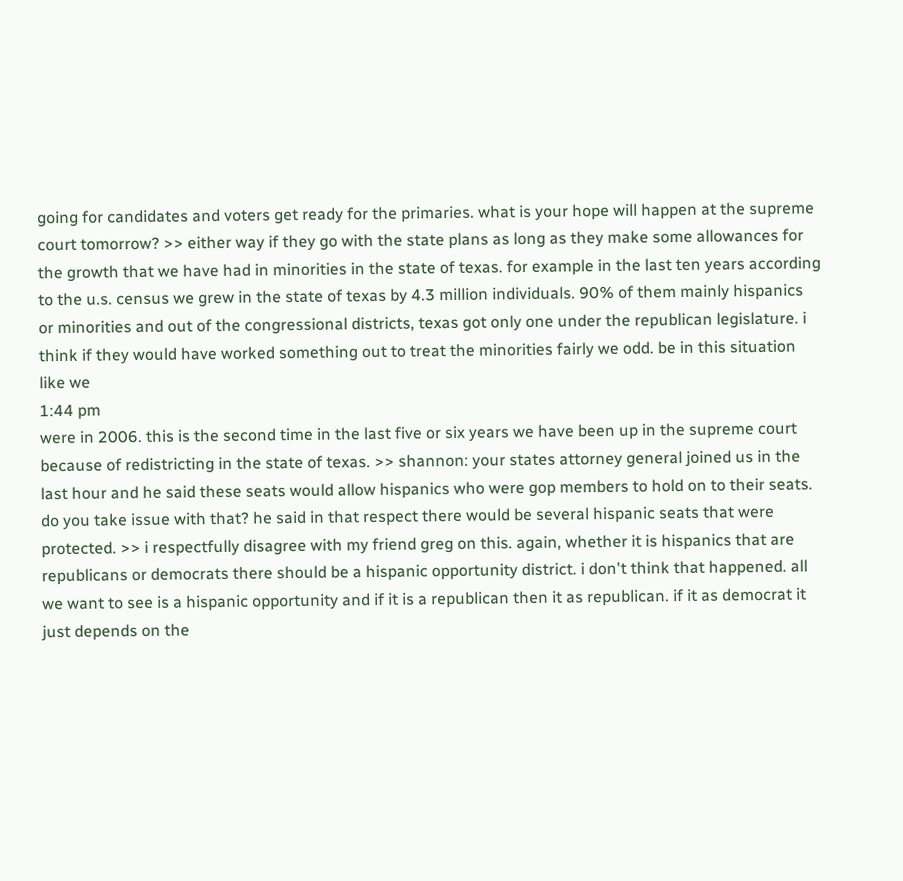going for candidates and voters get ready for the primaries. what is your hope will happen at the supreme court tomorrow? >> either way if they go with the state plans as long as they make some allowances for the growth that we have had in minorities in the state of texas. for example in the last ten years according to the u.s. census we grew in the state of texas by 4.3 million individuals. 90% of them mainly hispanics or minorities and out of the congressional districts, texas got only one under the republican legislature. i think if they would have worked something out to treat the minorities fairly we odd. be in this situation like we
1:44 pm
were in 2006. this is the second time in the last five or six years we have been up in the supreme court because of redistricting in the state of texas. >> shannon: your states attorney general joined us in the last hour and he said these seats would allow hispanics who were gop members to hold on to their seats. do you take issue with that? he said in that respect there would be several hispanic seats that were protected. >> i respectfully disagree with my friend greg on this. again, whether it is hispanics that are republicans or democrats there should be a hispanic opportunity district. i don't think that happened. all we want to see is a hispanic opportunity and if it is a republican then it as republican. if it as democrat it just depends on the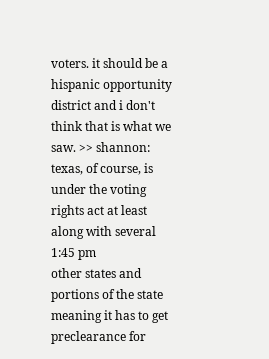voters. it should be a hispanic opportunity district and i don't think that is what we saw. >> shannon: texas, of course, is under the voting rights act at least along with several
1:45 pm
other states and portions of the state meaning it has to get preclearance for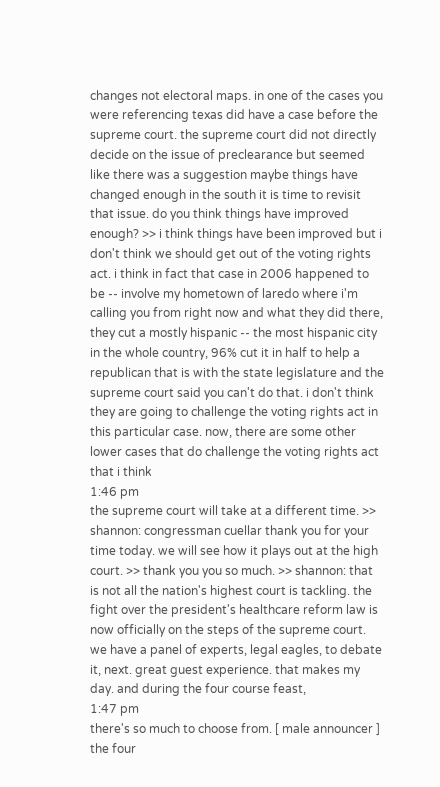changes not electoral maps. in one of the cases you were referencing texas did have a case before the supreme court. the supreme court did not directly decide on the issue of preclearance but seemed like there was a suggestion maybe things have changed enough in the south it is time to revisit that issue. do you think things have improved enough? >> i think things have been improved but i don't think we should get out of the voting rights act. i think in fact that case in 2006 happened to be -- involve my hometown of laredo where i'm calling you from right now and what they did there, they cut a mostly hispanic -- the most hispanic city in the whole country, 96% cut it in half to help a republican that is with the state legislature and the supreme court said you can't do that. i don't think they are going to challenge the voting rights act in this particular case. now, there are some other lower cases that do challenge the voting rights act that i think
1:46 pm
the supreme court will take at a different time. >> shannon: congressman cuellar thank you for your time today. we will see how it plays out at the high court. >> thank you you so much. >> shannon: that is not all the nation's highest court is tackling. the fight over the president's healthcare reform law is now officially on the steps of the supreme court. we have a panel of experts, legal eagles, to debate it, next. great guest experience. that makes my day. and during the four course feast,
1:47 pm
there's so much to choose from. [ male announcer ] the four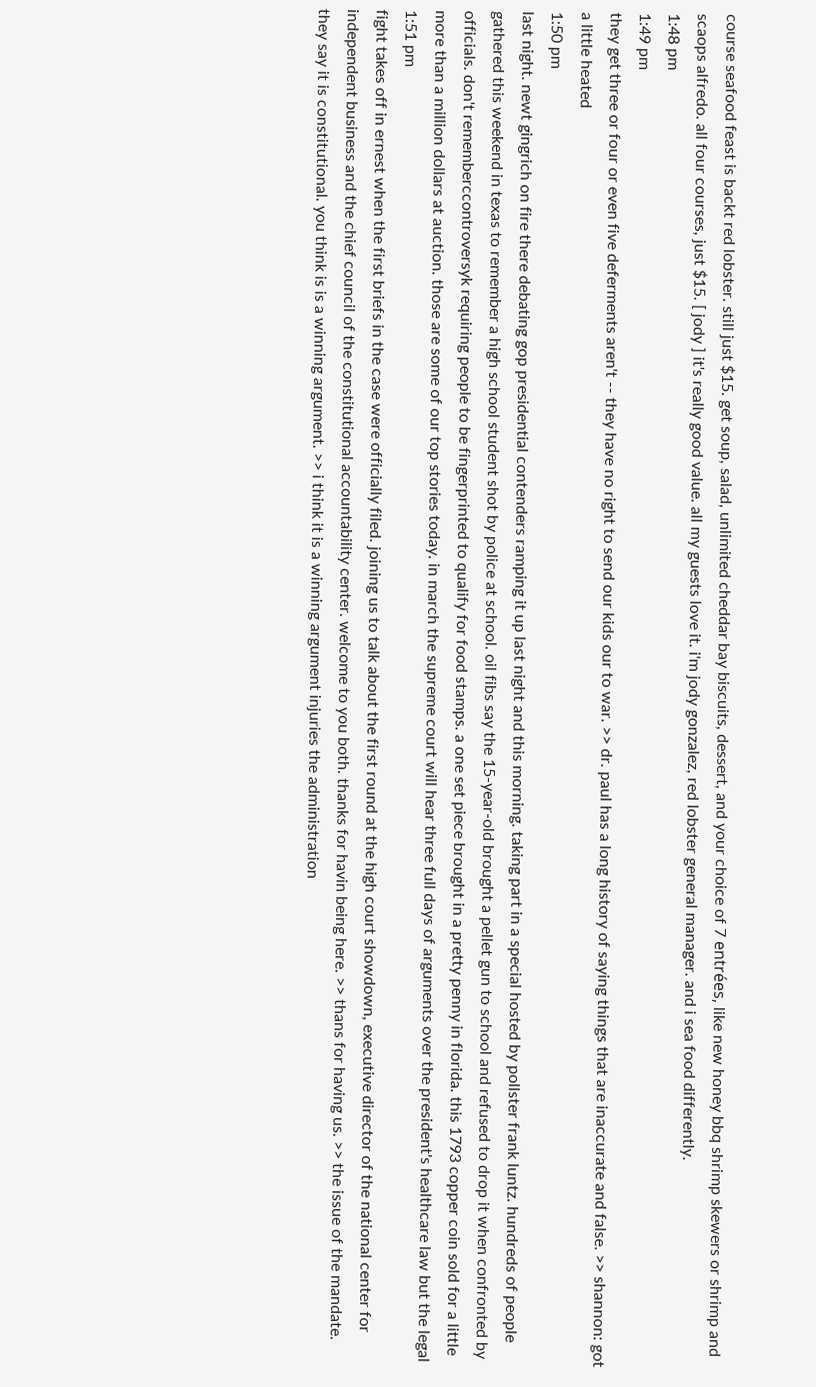course seafood feast is backt red lobster. still just $15. get soup, salad, unlimited cheddar bay biscuits, dessert, and your choice of 7 entrées, like new honey bbq shrimp skewers or shrimp and scaops alfredo. all four courses, just $15. [ jody ] it's really good value. all my guests love it. i'm jody gonzalez, red lobster general manager. and i sea food differently.
1:48 pm
1:49 pm
they get three or four or even five deferments aren't -- they have no right to send our kids our to war. >> dr. paul has a long history of saying things that are inaccurate and false. >> shannon: got a little heated
1:50 pm
last night. newt gingrich on fire there debating gop presidential contenders ramping it up last night and this morning. taking part in a special hosted by pollster frank luntz. hundreds of people gathered this weekend in texas to remember a high school student shot by police at school. oil fibs say the 15-year-old brought a pellet gun to school and refused to drop it when confronted by officials. don't rememberccontroversyk requiring people to be fingerprinted to qualify for food stamps. a one set piece brought in a pretty penny in florida. this 1793 copper coin sold for a little more than a million dollars at auction. those are some of our top stories today. in march the supreme court will hear three full days of arguments over the president's healthcare law but the legal
1:51 pm
fight takes off in ernest when the first briefs in the case were officially filed. joining us to talk about the first round at the high court showdown, executive director of the national center for independent business and the chief council of the constitutional accountability center. welcome to you both. thanks for havin being here. >> thans for having us. >> the issue of the mandate. they say it is constitutional. you think is is a winning argument. >> i think it is a winning argument injuries the administration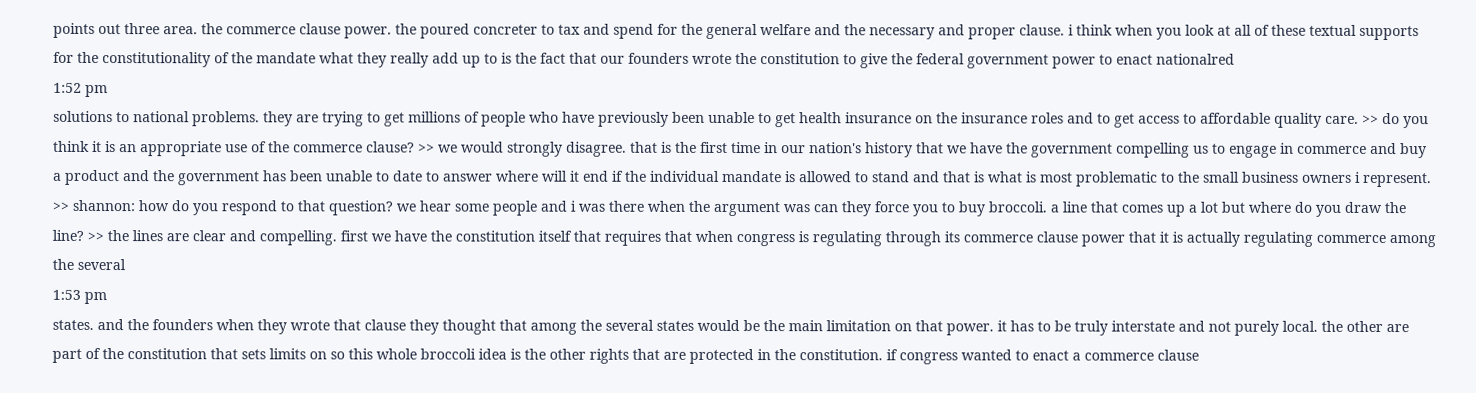points out three area. the commerce clause power. the poured concreter to tax and spend for the general welfare and the necessary and proper clause. i think when you look at all of these textual supports for the constitutionality of the mandate what they really add up to is the fact that our founders wrote the constitution to give the federal government power to enact nationalred
1:52 pm
solutions to national problems. they are trying to get millions of people who have previously been unable to get health insurance on the insurance roles and to get access to affordable quality care. >> do you think it is an appropriate use of the commerce clause? >> we would strongly disagree. that is the first time in our nation's history that we have the government compelling us to engage in commerce and buy a product and the government has been unable to date to answer where will it end if the individual mandate is allowed to stand and that is what is most problematic to the small business owners i represent. >> shannon: how do you respond to that question? we hear some people and i was there when the argument was can they force you to buy broccoli. a line that comes up a lot but where do you draw the line? >> the lines are clear and compelling. first we have the constitution itself that requires that when congress is regulating through its commerce clause power that it is actually regulating commerce among the several
1:53 pm
states. and the founders when they wrote that clause they thought that among the several states would be the main limitation on that power. it has to be truly interstate and not purely local. the other are part of the constitution that sets limits on so this whole broccoli idea is the other rights that are protected in the constitution. if congress wanted to enact a commerce clause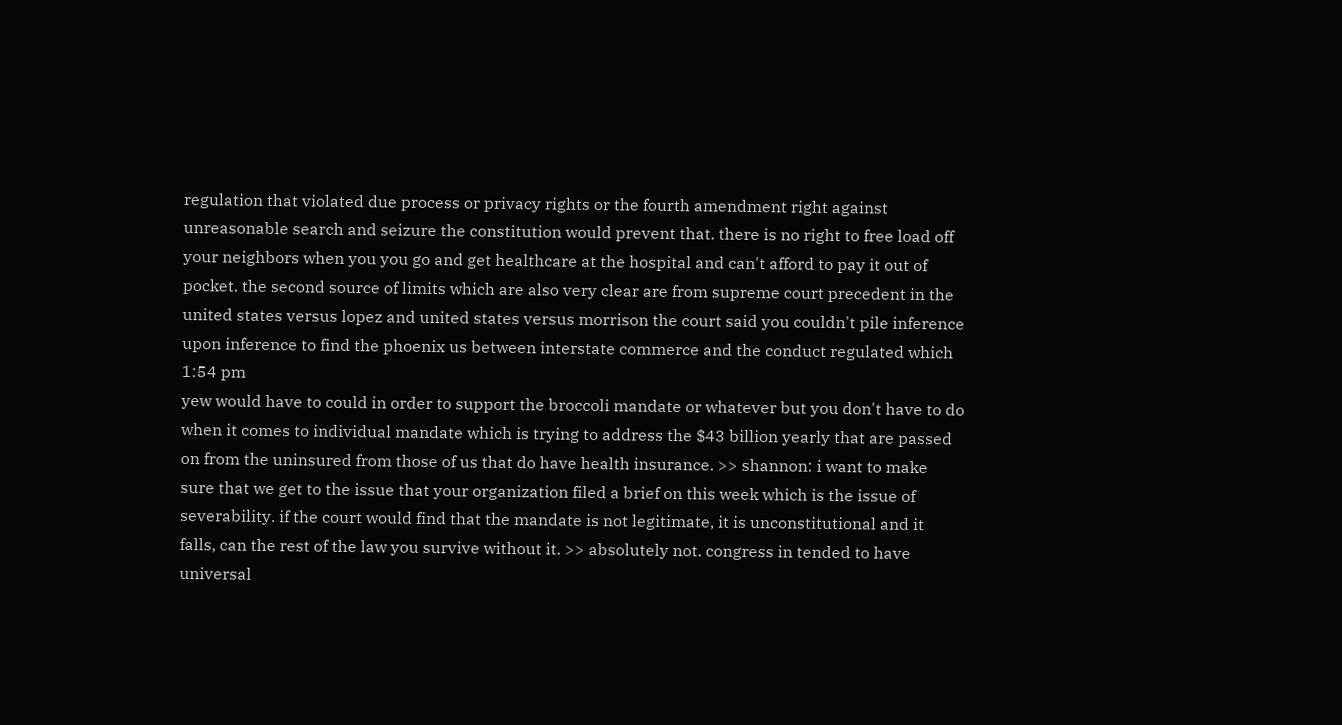regulation that violated due process or privacy rights or the fourth amendment right against unreasonable search and seizure the constitution would prevent that. there is no right to free load off your neighbors when you you go and get healthcare at the hospital and can't afford to pay it out of pocket. the second source of limits which are also very clear are from supreme court precedent in the united states versus lopez and united states versus morrison the court said you couldn't pile inference upon inference to find the phoenix us between interstate commerce and the conduct regulated which
1:54 pm
yew would have to could in order to support the broccoli mandate or whatever but you don't have to do when it comes to individual mandate which is trying to address the $43 billion yearly that are passed on from the uninsured from those of us that do have health insurance. >> shannon: i want to make sure that we get to the issue that your organization filed a brief on this week which is the issue of severability. if the court would find that the mandate is not legitimate, it is unconstitutional and it falls, can the rest of the law you survive without it. >> absolutely not. congress in tended to have universal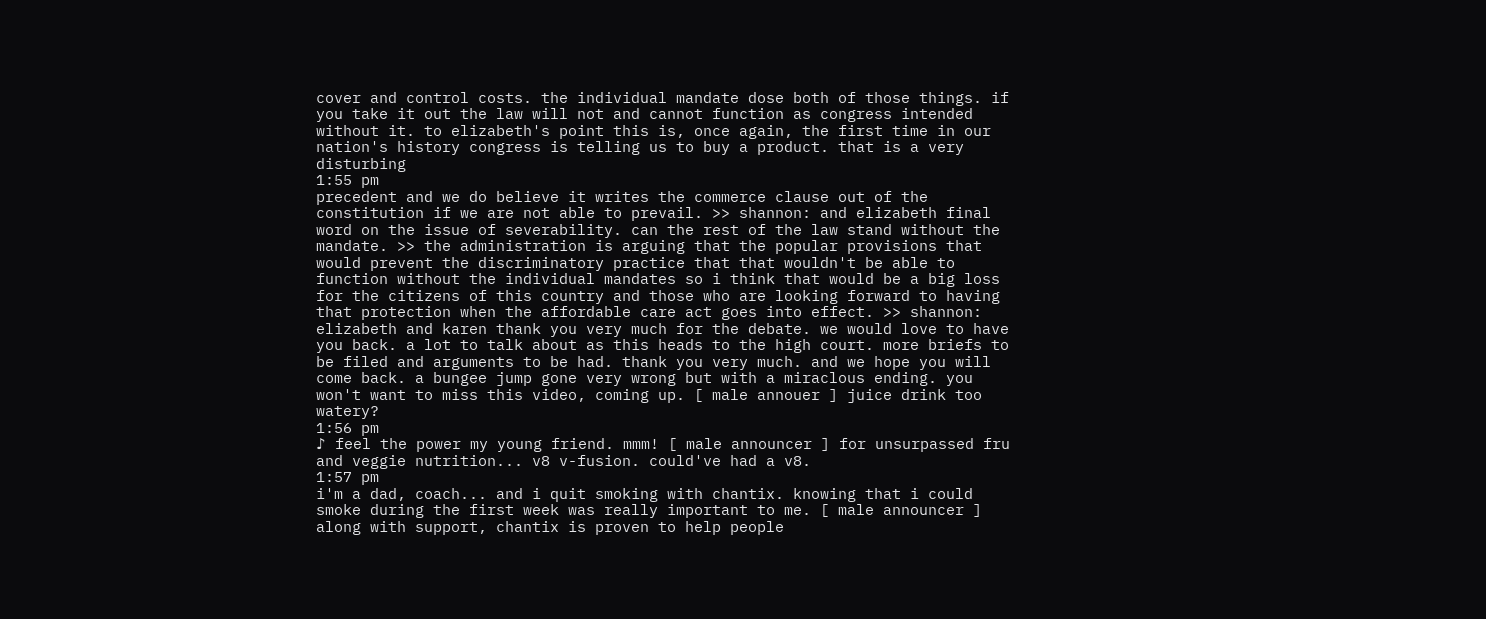cover and control costs. the individual mandate dose both of those things. if you take it out the law will not and cannot function as congress intended without it. to elizabeth's point this is, once again, the first time in our nation's history congress is telling us to buy a product. that is a very disturbing
1:55 pm
precedent and we do believe it writes the commerce clause out of the constitution if we are not able to prevail. >> shannon: and elizabeth final word on the issue of severability. can the rest of the law stand without the mandate. >> the administration is arguing that the popular provisions that would prevent the discriminatory practice that that wouldn't be able to function without the individual mandates so i think that would be a big loss for the citizens of this country and those who are looking forward to having that protection when the affordable care act goes into effect. >> shannon: elizabeth and karen thank you very much for the debate. we would love to have you back. a lot to talk about as this heads to the high court. more briefs to be filed and arguments to be had. thank you very much. and we hope you will come back. a bungee jump gone very wrong but with a miraclous ending. you won't want to miss this video, coming up. [ male annouer ] juice drink too watery?
1:56 pm
♪ feel the power my young friend. mmm! [ male announcer ] for unsurpassed fru and veggie nutrition... v8 v-fusion. could've had a v8.
1:57 pm
i'm a dad, coach... and i quit smoking with chantix. knowing that i could smoke during the first week was really important to me. [ male announcer ] along with support, chantix is proven to help people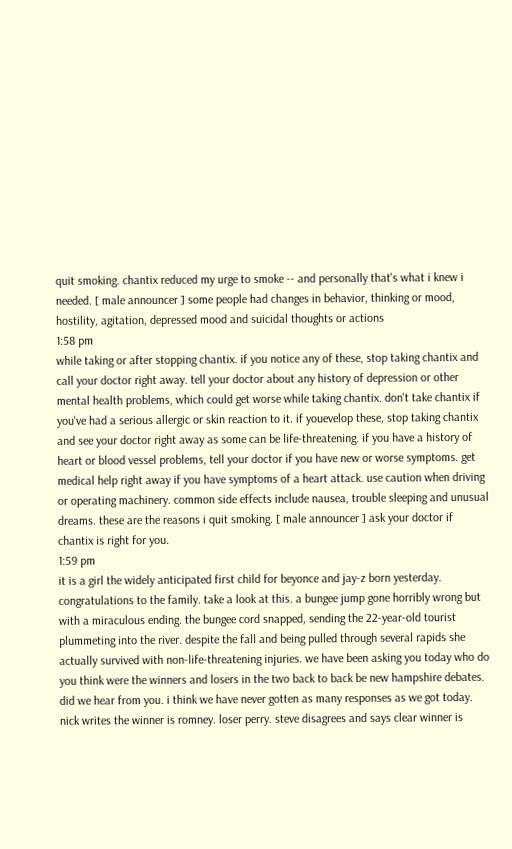quit smoking. chantix reduced my urge to smoke -- and personally that's what i knew i needed. [ male announcer ] some people had changes in behavior, thinking or mood, hostility, agitation, depressed mood and suicidal thoughts or actions
1:58 pm
while taking or after stopping chantix. if you notice any of these, stop taking chantix and call your doctor right away. tell your doctor about any history of depression or other mental health problems, which could get worse while taking chantix. don't take chantix if you've had a serious allergic or skin reaction to it. if youevelop these, stop taking chantix and see your doctor right away as some can be life-threatening. if you have a history of heart or blood vessel problems, tell your doctor if you have new or worse symptoms. get medical help right away if you have symptoms of a heart attack. use caution when driving or operating machinery. common side effects include nausea, trouble sleeping and unusual dreams. these are the reasons i quit smoking. [ male announcer ] ask your doctor if chantix is right for you.
1:59 pm
it is a girl the widely anticipated first child for beyonce and jay-z born yesterday. congratulations to the family. take a look at this. a bungee jump gone horribly wrong but with a miraculous ending. the bungee cord snapped, sending the 22-year-old tourist plummeting into the river. despite the fall and being pulled through several rapids she actually survived with non-life-threatening injuries. we have been asking you today who do you think were the winners and losers in the two back to back be new hampshire debates. did we hear from you. i think we have never gotten as many responses as we got today. nick writes the winner is romney. loser perry. steve disagrees and says clear winner is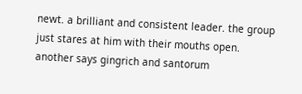newt. a brilliant and consistent leader. the group just stares at him with their mouths open. another says gingrich and santorum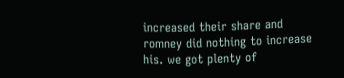increased their share and romney did nothing to increase his. we got plenty of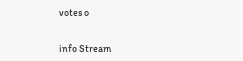votes o


info Stream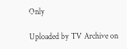Only

Uploaded by TV Archive on